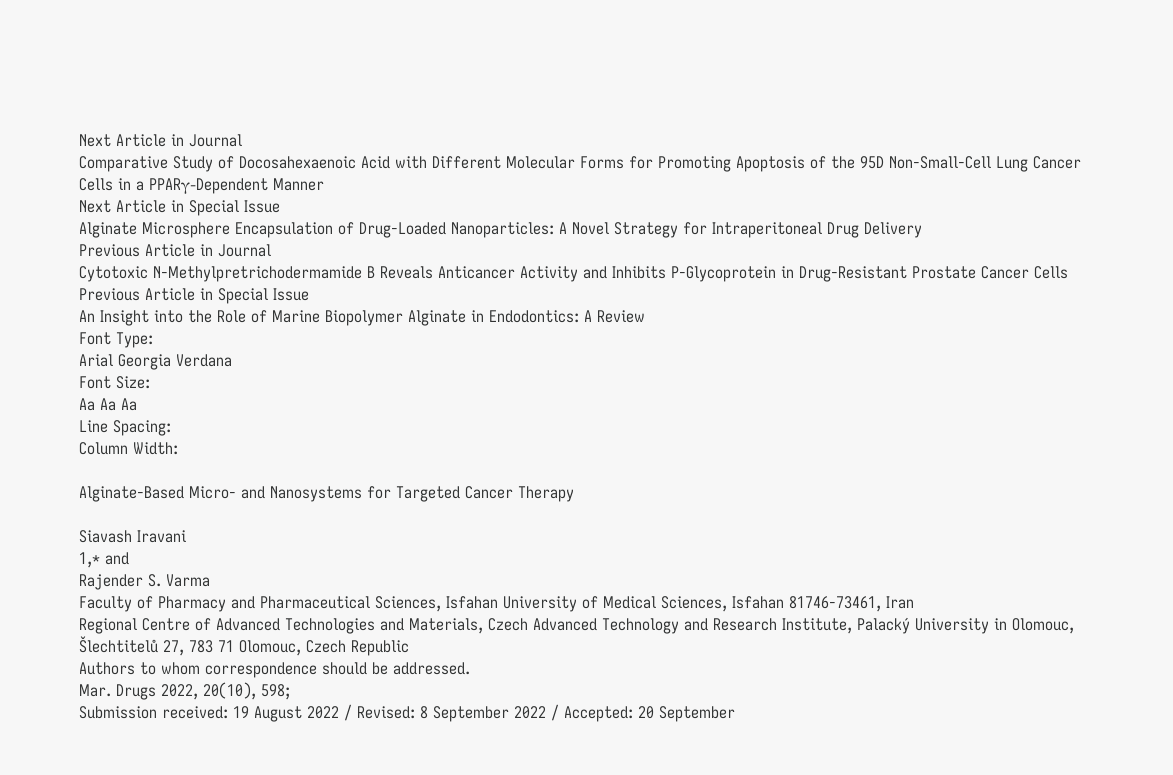Next Article in Journal
Comparative Study of Docosahexaenoic Acid with Different Molecular Forms for Promoting Apoptosis of the 95D Non-Small-Cell Lung Cancer Cells in a PPARγ-Dependent Manner
Next Article in Special Issue
Alginate Microsphere Encapsulation of Drug-Loaded Nanoparticles: A Novel Strategy for Intraperitoneal Drug Delivery
Previous Article in Journal
Cytotoxic N-Methylpretrichodermamide B Reveals Anticancer Activity and Inhibits P-Glycoprotein in Drug-Resistant Prostate Cancer Cells
Previous Article in Special Issue
An Insight into the Role of Marine Biopolymer Alginate in Endodontics: A Review
Font Type:
Arial Georgia Verdana
Font Size:
Aa Aa Aa
Line Spacing:
Column Width:

Alginate-Based Micro- and Nanosystems for Targeted Cancer Therapy

Siavash Iravani
1,* and
Rajender S. Varma
Faculty of Pharmacy and Pharmaceutical Sciences, Isfahan University of Medical Sciences, Isfahan 81746-73461, Iran
Regional Centre of Advanced Technologies and Materials, Czech Advanced Technology and Research Institute, Palacký University in Olomouc, Šlechtitelů 27, 783 71 Olomouc, Czech Republic
Authors to whom correspondence should be addressed.
Mar. Drugs 2022, 20(10), 598;
Submission received: 19 August 2022 / Revised: 8 September 2022 / Accepted: 20 September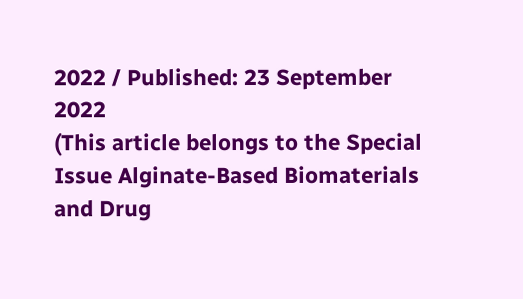2022 / Published: 23 September 2022
(This article belongs to the Special Issue Alginate-Based Biomaterials and Drug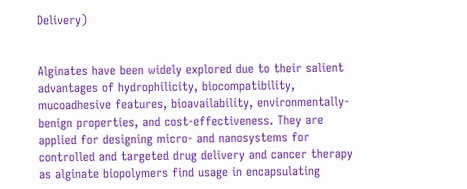Delivery)


Alginates have been widely explored due to their salient advantages of hydrophilicity, biocompatibility, mucoadhesive features, bioavailability, environmentally-benign properties, and cost-effectiveness. They are applied for designing micro- and nanosystems for controlled and targeted drug delivery and cancer therapy as alginate biopolymers find usage in encapsulating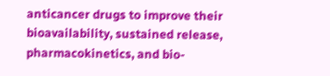anticancer drugs to improve their bioavailability, sustained release, pharmacokinetics, and bio-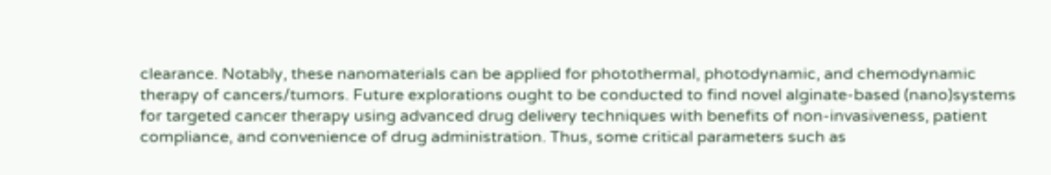clearance. Notably, these nanomaterials can be applied for photothermal, photodynamic, and chemodynamic therapy of cancers/tumors. Future explorations ought to be conducted to find novel alginate-based (nano)systems for targeted cancer therapy using advanced drug delivery techniques with benefits of non-invasiveness, patient compliance, and convenience of drug administration. Thus, some critical parameters such as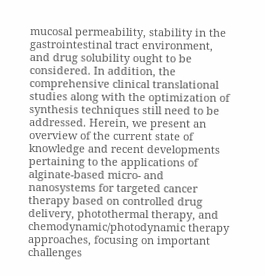mucosal permeability, stability in the gastrointestinal tract environment, and drug solubility ought to be considered. In addition, the comprehensive clinical translational studies along with the optimization of synthesis techniques still need to be addressed. Herein, we present an overview of the current state of knowledge and recent developments pertaining to the applications of alginate-based micro- and nanosystems for targeted cancer therapy based on controlled drug delivery, photothermal therapy, and chemodynamic/photodynamic therapy approaches, focusing on important challenges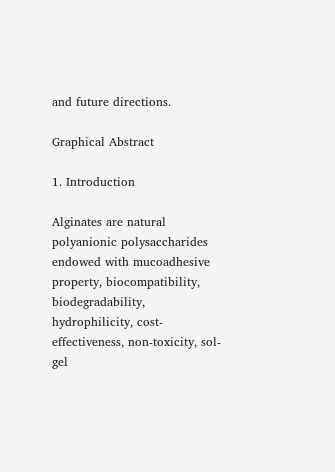and future directions.

Graphical Abstract

1. Introduction

Alginates are natural polyanionic polysaccharides endowed with mucoadhesive property, biocompatibility, biodegradability, hydrophilicity, cost-effectiveness, non-toxicity, sol-gel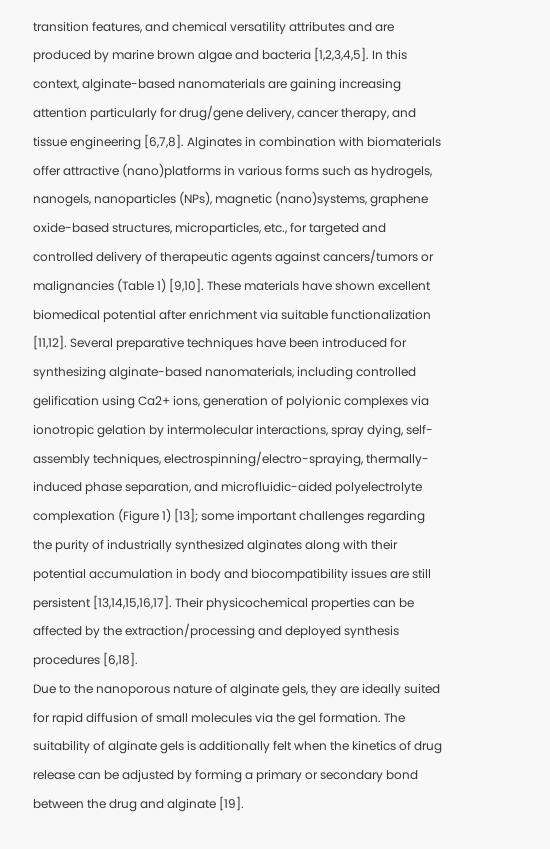transition features, and chemical versatility attributes and are produced by marine brown algae and bacteria [1,2,3,4,5]. In this context, alginate-based nanomaterials are gaining increasing attention particularly for drug/gene delivery, cancer therapy, and tissue engineering [6,7,8]. Alginates in combination with biomaterials offer attractive (nano)platforms in various forms such as hydrogels, nanogels, nanoparticles (NPs), magnetic (nano)systems, graphene oxide-based structures, microparticles, etc., for targeted and controlled delivery of therapeutic agents against cancers/tumors or malignancies (Table 1) [9,10]. These materials have shown excellent biomedical potential after enrichment via suitable functionalization [11,12]. Several preparative techniques have been introduced for synthesizing alginate-based nanomaterials, including controlled gelification using Ca2+ ions, generation of polyionic complexes via ionotropic gelation by intermolecular interactions, spray dying, self-assembly techniques, electrospinning/electro-spraying, thermally-induced phase separation, and microfluidic-aided polyelectrolyte complexation (Figure 1) [13]; some important challenges regarding the purity of industrially synthesized alginates along with their potential accumulation in body and biocompatibility issues are still persistent [13,14,15,16,17]. Their physicochemical properties can be affected by the extraction/processing and deployed synthesis procedures [6,18].
Due to the nanoporous nature of alginate gels, they are ideally suited for rapid diffusion of small molecules via the gel formation. The suitability of alginate gels is additionally felt when the kinetics of drug release can be adjusted by forming a primary or secondary bond between the drug and alginate [19].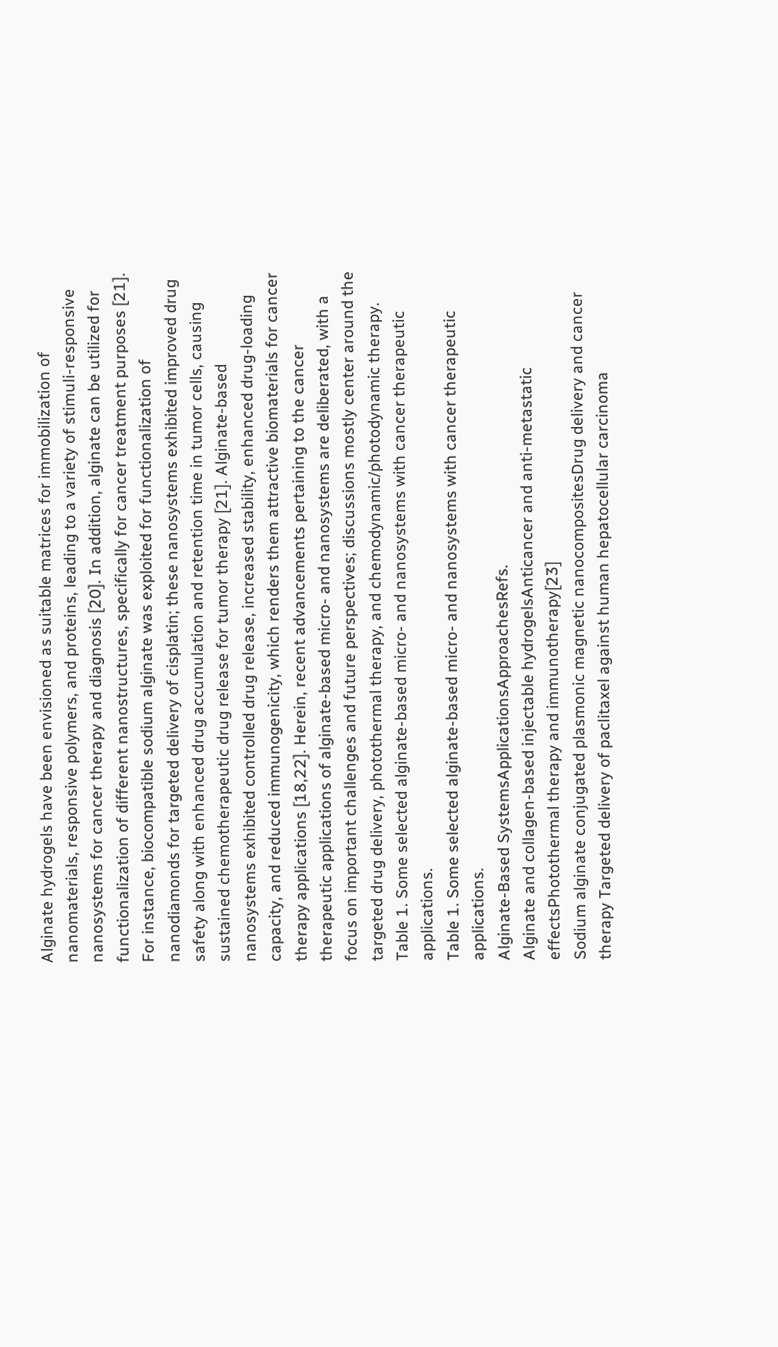Alginate hydrogels have been envisioned as suitable matrices for immobilization of nanomaterials, responsive polymers, and proteins, leading to a variety of stimuli-responsive nanosystems for cancer therapy and diagnosis [20]. In addition, alginate can be utilized for functionalization of different nanostructures, specifically for cancer treatment purposes [21]. For instance, biocompatible sodium alginate was exploited for functionalization of nanodiamonds for targeted delivery of cisplatin; these nanosystems exhibited improved drug safety along with enhanced drug accumulation and retention time in tumor cells, causing sustained chemotherapeutic drug release for tumor therapy [21]. Alginate-based nanosystems exhibited controlled drug release, increased stability, enhanced drug-loading capacity, and reduced immunogenicity, which renders them attractive biomaterials for cancer therapy applications [18,22]. Herein, recent advancements pertaining to the cancer therapeutic applications of alginate-based micro- and nanosystems are deliberated, with a focus on important challenges and future perspectives; discussions mostly center around the targeted drug delivery, photothermal therapy, and chemodynamic/photodynamic therapy.
Table 1. Some selected alginate-based micro- and nanosystems with cancer therapeutic applications.
Table 1. Some selected alginate-based micro- and nanosystems with cancer therapeutic applications.
Alginate-Based SystemsApplicationsApproachesRefs.
Alginate and collagen-based injectable hydrogelsAnticancer and anti-metastatic effectsPhotothermal therapy and immunotherapy[23]
Sodium alginate conjugated plasmonic magnetic nanocompositesDrug delivery and cancer therapy Targeted delivery of paclitaxel against human hepatocellular carcinoma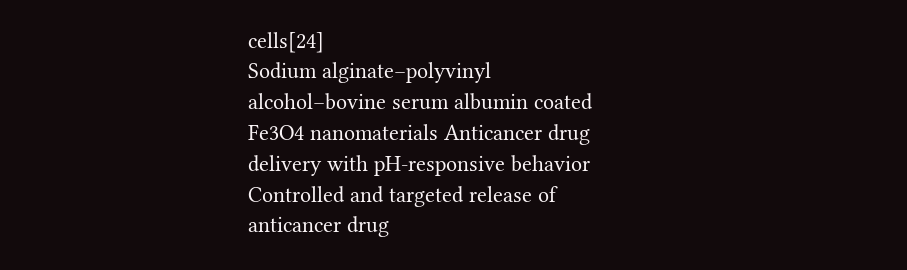cells[24]
Sodium alginate–polyvinyl alcohol–bovine serum albumin coated Fe3O4 nanomaterials Anticancer drug delivery with pH-responsive behavior Controlled and targeted release of anticancer drug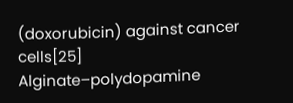(doxorubicin) against cancer cells[25]
Alginate–polydopamine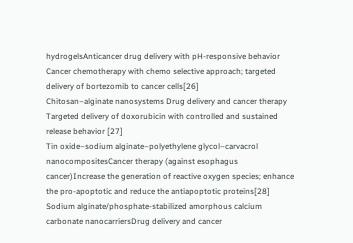hydrogelsAnticancer drug delivery with pH-responsive behavior Cancer chemotherapy with chemo selective approach; targeted delivery of bortezomib to cancer cells[26]
Chitosan–alginate nanosystems Drug delivery and cancer therapy Targeted delivery of doxorubicin with controlled and sustained release behavior [27]
Tin oxide–sodium alginate–polyethylene glycol–carvacrol nanocompositesCancer therapy (against esophagus cancer)Increase the generation of reactive oxygen species; enhance the pro-apoptotic and reduce the antiapoptotic proteins[28]
Sodium alginate/phosphate-stabilized amorphous calcium carbonate nanocarriersDrug delivery and cancer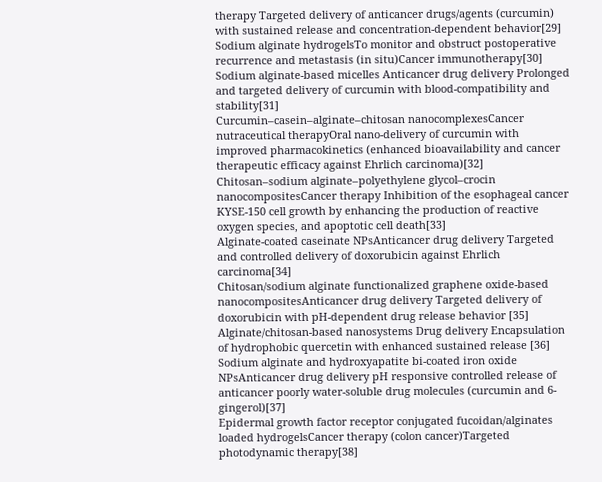therapy Targeted delivery of anticancer drugs/agents (curcumin) with sustained release and concentration-dependent behavior[29]
Sodium alginate hydrogelsTo monitor and obstruct postoperative recurrence and metastasis (in situ)Cancer immunotherapy[30]
Sodium alginate-based micelles Anticancer drug delivery Prolonged and targeted delivery of curcumin with blood-compatibility and stability[31]
Curcumin–casein–alginate–chitosan nanocomplexesCancer nutraceutical therapyOral nano-delivery of curcumin with improved pharmacokinetics (enhanced bioavailability and cancer therapeutic efficacy against Ehrlich carcinoma)[32]
Chitosan–sodium alginate–polyethylene glycol–crocin nanocompositesCancer therapy Inhibition of the esophageal cancer KYSE-150 cell growth by enhancing the production of reactive oxygen species, and apoptotic cell death[33]
Alginate-coated caseinate NPsAnticancer drug delivery Targeted and controlled delivery of doxorubicin against Ehrlich carcinoma[34]
Chitosan/sodium alginate functionalized graphene oxide-based nanocompositesAnticancer drug delivery Targeted delivery of doxorubicin with pH-dependent drug release behavior [35]
Alginate/chitosan-based nanosystems Drug delivery Encapsulation of hydrophobic quercetin with enhanced sustained release [36]
Sodium alginate and hydroxyapatite bi-coated iron oxide NPsAnticancer drug delivery pH responsive controlled release of anticancer poorly water-soluble drug molecules (curcumin and 6-gingerol)[37]
Epidermal growth factor receptor conjugated fucoidan/alginates loaded hydrogelsCancer therapy (colon cancer)Targeted photodynamic therapy[38]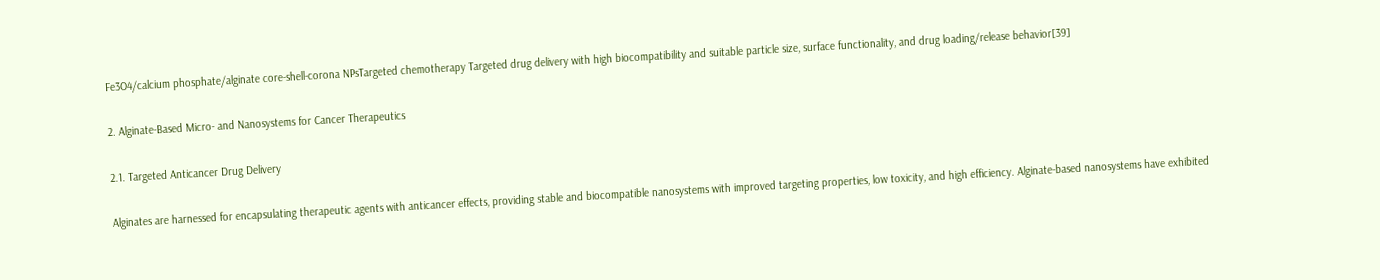Fe3O4/calcium phosphate/alginate core-shell-corona NPsTargeted chemotherapy Targeted drug delivery with high biocompatibility and suitable particle size, surface functionality, and drug loading/release behavior[39]

2. Alginate-Based Micro- and Nanosystems for Cancer Therapeutics

2.1. Targeted Anticancer Drug Delivery

Alginates are harnessed for encapsulating therapeutic agents with anticancer effects, providing stable and biocompatible nanosystems with improved targeting properties, low toxicity, and high efficiency. Alginate-based nanosystems have exhibited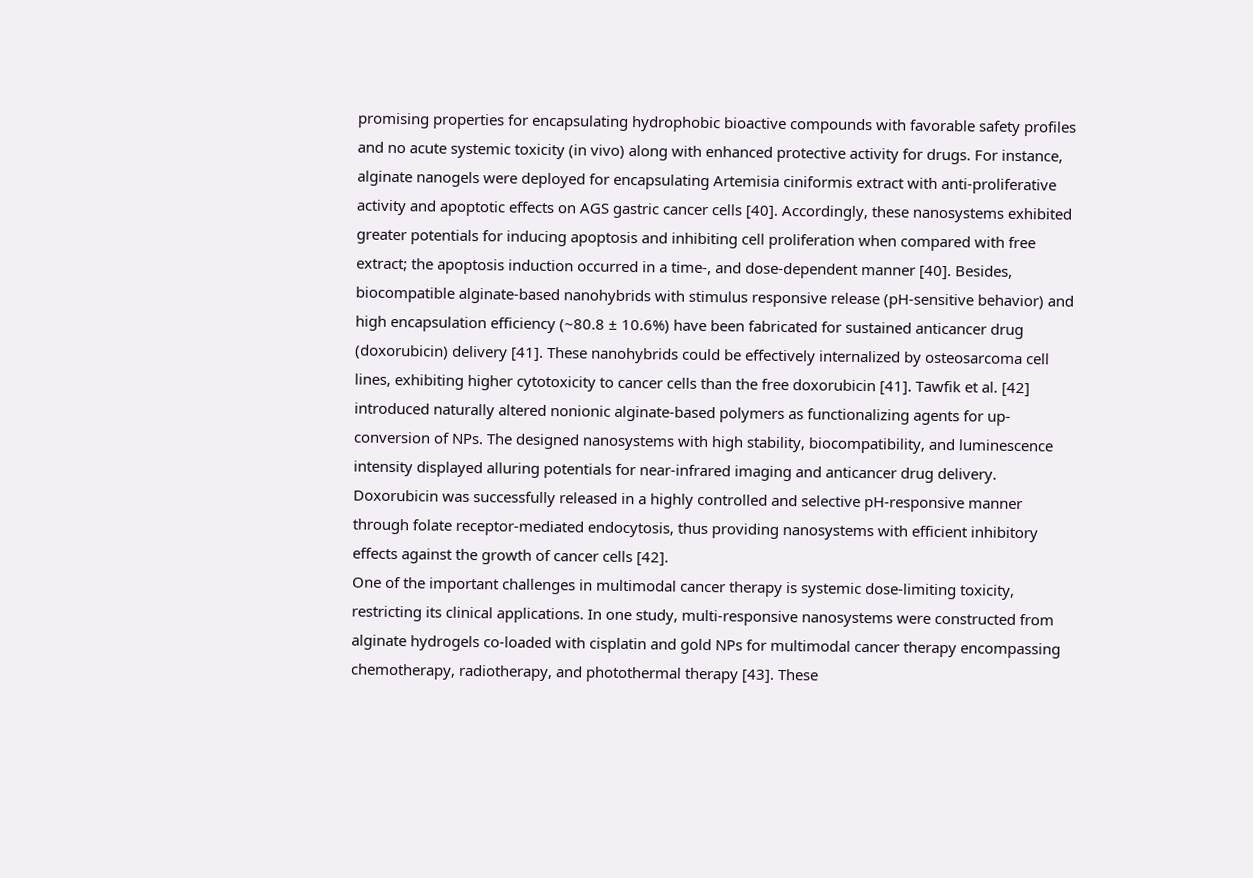promising properties for encapsulating hydrophobic bioactive compounds with favorable safety profiles and no acute systemic toxicity (in vivo) along with enhanced protective activity for drugs. For instance, alginate nanogels were deployed for encapsulating Artemisia ciniformis extract with anti-proliferative activity and apoptotic effects on AGS gastric cancer cells [40]. Accordingly, these nanosystems exhibited greater potentials for inducing apoptosis and inhibiting cell proliferation when compared with free extract; the apoptosis induction occurred in a time-, and dose-dependent manner [40]. Besides, biocompatible alginate-based nanohybrids with stimulus responsive release (pH-sensitive behavior) and high encapsulation efficiency (~80.8 ± 10.6%) have been fabricated for sustained anticancer drug (doxorubicin) delivery [41]. These nanohybrids could be effectively internalized by osteosarcoma cell lines, exhibiting higher cytotoxicity to cancer cells than the free doxorubicin [41]. Tawfik et al. [42] introduced naturally altered nonionic alginate-based polymers as functionalizing agents for up-conversion of NPs. The designed nanosystems with high stability, biocompatibility, and luminescence intensity displayed alluring potentials for near-infrared imaging and anticancer drug delivery. Doxorubicin was successfully released in a highly controlled and selective pH-responsive manner through folate receptor-mediated endocytosis, thus providing nanosystems with efficient inhibitory effects against the growth of cancer cells [42].
One of the important challenges in multimodal cancer therapy is systemic dose-limiting toxicity, restricting its clinical applications. In one study, multi-responsive nanosystems were constructed from alginate hydrogels co-loaded with cisplatin and gold NPs for multimodal cancer therapy encompassing chemotherapy, radiotherapy, and photothermal therapy [43]. These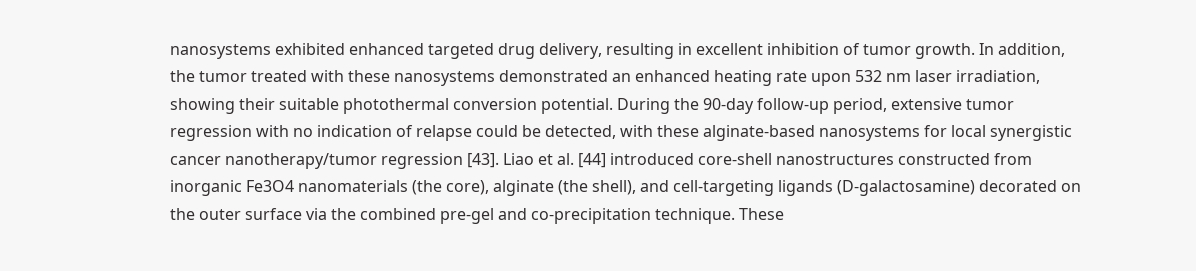nanosystems exhibited enhanced targeted drug delivery, resulting in excellent inhibition of tumor growth. In addition, the tumor treated with these nanosystems demonstrated an enhanced heating rate upon 532 nm laser irradiation, showing their suitable photothermal conversion potential. During the 90-day follow-up period, extensive tumor regression with no indication of relapse could be detected, with these alginate-based nanosystems for local synergistic cancer nanotherapy/tumor regression [43]. Liao et al. [44] introduced core-shell nanostructures constructed from inorganic Fe3O4 nanomaterials (the core), alginate (the shell), and cell-targeting ligands (D-galactosamine) decorated on the outer surface via the combined pre-gel and co-precipitation technique. These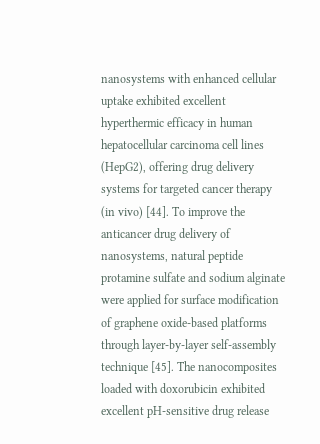nanosystems with enhanced cellular uptake exhibited excellent hyperthermic efficacy in human hepatocellular carcinoma cell lines (HepG2), offering drug delivery systems for targeted cancer therapy (in vivo) [44]. To improve the anticancer drug delivery of nanosystems, natural peptide protamine sulfate and sodium alginate were applied for surface modification of graphene oxide-based platforms through layer-by-layer self-assembly technique [45]. The nanocomposites loaded with doxorubicin exhibited excellent pH-sensitive drug release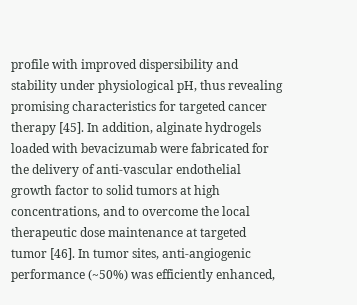profile with improved dispersibility and stability under physiological pH, thus revealing promising characteristics for targeted cancer therapy [45]. In addition, alginate hydrogels loaded with bevacizumab were fabricated for the delivery of anti-vascular endothelial growth factor to solid tumors at high concentrations, and to overcome the local therapeutic dose maintenance at targeted tumor [46]. In tumor sites, anti-angiogenic performance (~50%) was efficiently enhanced,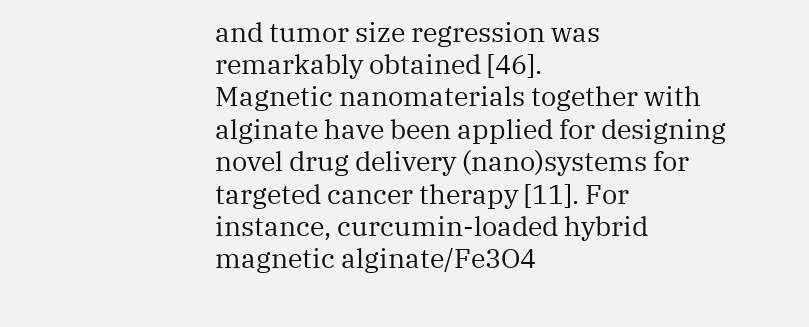and tumor size regression was remarkably obtained [46].
Magnetic nanomaterials together with alginate have been applied for designing novel drug delivery (nano)systems for targeted cancer therapy [11]. For instance, curcumin-loaded hybrid magnetic alginate/Fe3O4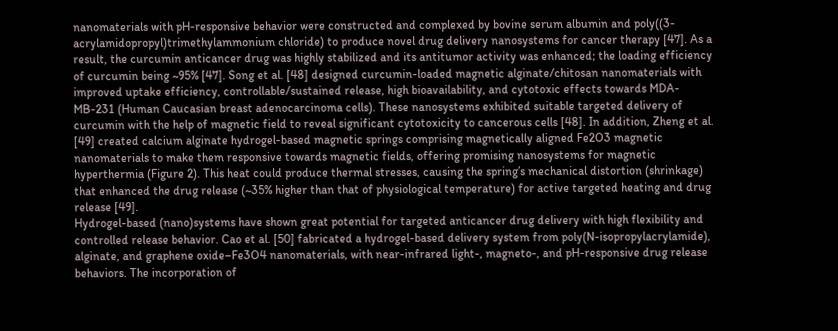nanomaterials with pH-responsive behavior were constructed and complexed by bovine serum albumin and poly((3-acrylamidopropyl)trimethylammonium chloride) to produce novel drug delivery nanosystems for cancer therapy [47]. As a result, the curcumin anticancer drug was highly stabilized and its antitumor activity was enhanced; the loading efficiency of curcumin being ~95% [47]. Song et al. [48] designed curcumin-loaded magnetic alginate/chitosan nanomaterials with improved uptake efficiency, controllable/sustained release, high bioavailability, and cytotoxic effects towards MDA-MB-231 (Human Caucasian breast adenocarcinoma cells). These nanosystems exhibited suitable targeted delivery of curcumin with the help of magnetic field to reveal significant cytotoxicity to cancerous cells [48]. In addition, Zheng et al. [49] created calcium alginate hydrogel-based magnetic springs comprising magnetically aligned Fe2O3 magnetic nanomaterials to make them responsive towards magnetic fields, offering promising nanosystems for magnetic hyperthermia (Figure 2). This heat could produce thermal stresses, causing the spring’s mechanical distortion (shrinkage) that enhanced the drug release (~35% higher than that of physiological temperature) for active targeted heating and drug release [49].
Hydrogel-based (nano)systems have shown great potential for targeted anticancer drug delivery with high flexibility and controlled release behavior. Cao et al. [50] fabricated a hydrogel-based delivery system from poly(N-isopropylacrylamide), alginate, and graphene oxide–Fe3O4 nanomaterials, with near-infrared light-, magneto-, and pH-responsive drug release behaviors. The incorporation of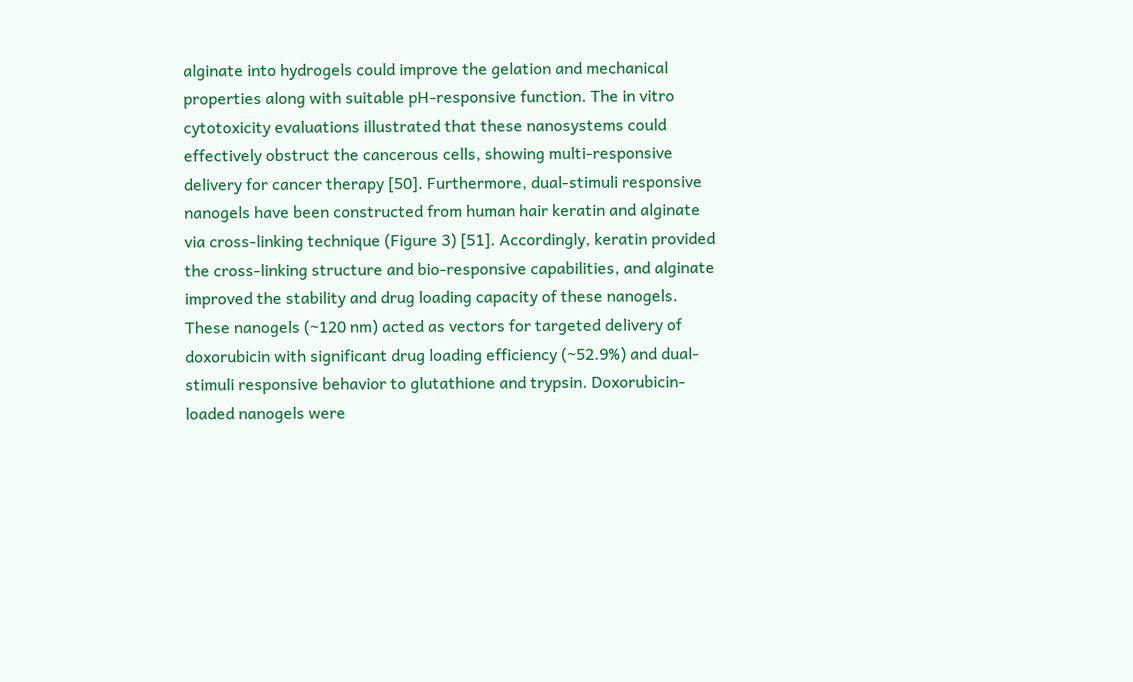alginate into hydrogels could improve the gelation and mechanical properties along with suitable pH-responsive function. The in vitro cytotoxicity evaluations illustrated that these nanosystems could effectively obstruct the cancerous cells, showing multi-responsive delivery for cancer therapy [50]. Furthermore, dual-stimuli responsive nanogels have been constructed from human hair keratin and alginate via cross-linking technique (Figure 3) [51]. Accordingly, keratin provided the cross-linking structure and bio-responsive capabilities, and alginate improved the stability and drug loading capacity of these nanogels. These nanogels (~120 nm) acted as vectors for targeted delivery of doxorubicin with significant drug loading efficiency (~52.9%) and dual-stimuli responsive behavior to glutathione and trypsin. Doxorubicin-loaded nanogels were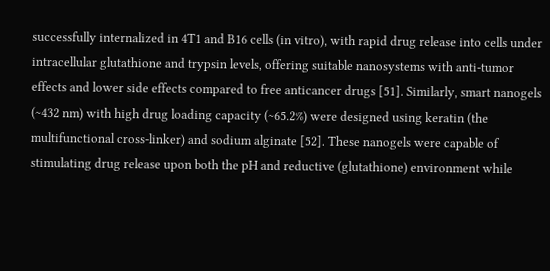successfully internalized in 4T1 and B16 cells (in vitro), with rapid drug release into cells under intracellular glutathione and trypsin levels, offering suitable nanosystems with anti-tumor effects and lower side effects compared to free anticancer drugs [51]. Similarly, smart nanogels (~432 nm) with high drug loading capacity (~65.2%) were designed using keratin (the multifunctional cross-linker) and sodium alginate [52]. These nanogels were capable of stimulating drug release upon both the pH and reductive (glutathione) environment while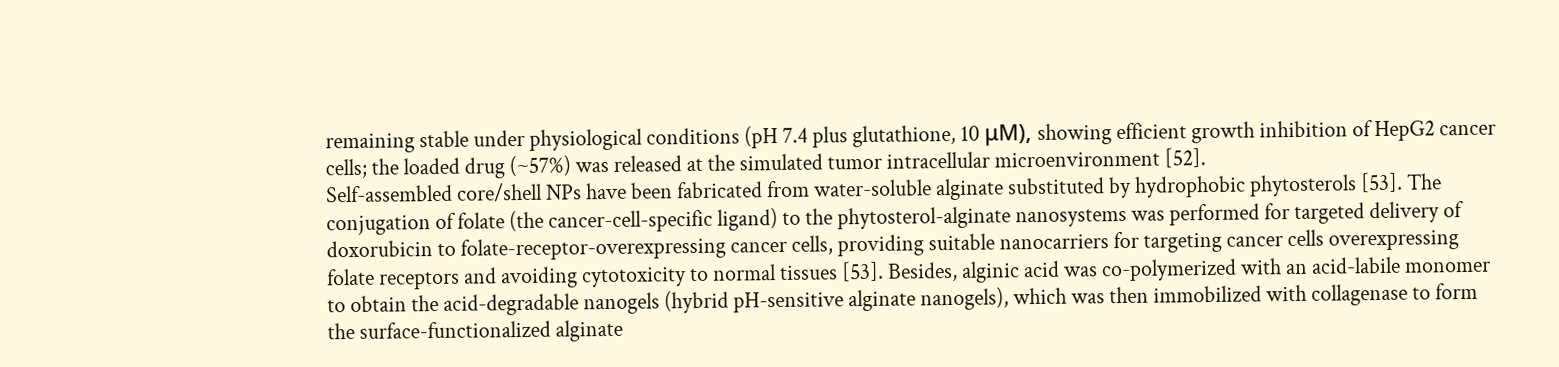remaining stable under physiological conditions (pH 7.4 plus glutathione, 10 μM), showing efficient growth inhibition of HepG2 cancer cells; the loaded drug (~57%) was released at the simulated tumor intracellular microenvironment [52].
Self-assembled core/shell NPs have been fabricated from water-soluble alginate substituted by hydrophobic phytosterols [53]. The conjugation of folate (the cancer-cell-specific ligand) to the phytosterol-alginate nanosystems was performed for targeted delivery of doxorubicin to folate-receptor-overexpressing cancer cells, providing suitable nanocarriers for targeting cancer cells overexpressing folate receptors and avoiding cytotoxicity to normal tissues [53]. Besides, alginic acid was co-polymerized with an acid-labile monomer to obtain the acid-degradable nanogels (hybrid pH-sensitive alginate nanogels), which was then immobilized with collagenase to form the surface-functionalized alginate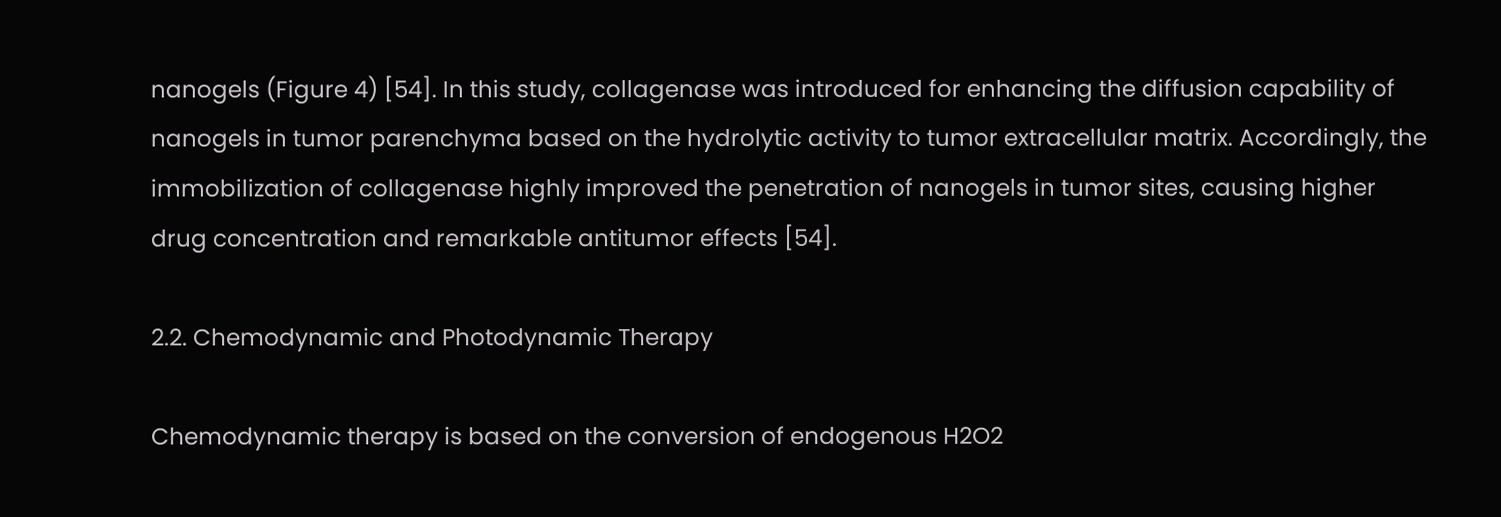nanogels (Figure 4) [54]. In this study, collagenase was introduced for enhancing the diffusion capability of nanogels in tumor parenchyma based on the hydrolytic activity to tumor extracellular matrix. Accordingly, the immobilization of collagenase highly improved the penetration of nanogels in tumor sites, causing higher drug concentration and remarkable antitumor effects [54].

2.2. Chemodynamic and Photodynamic Therapy

Chemodynamic therapy is based on the conversion of endogenous H2O2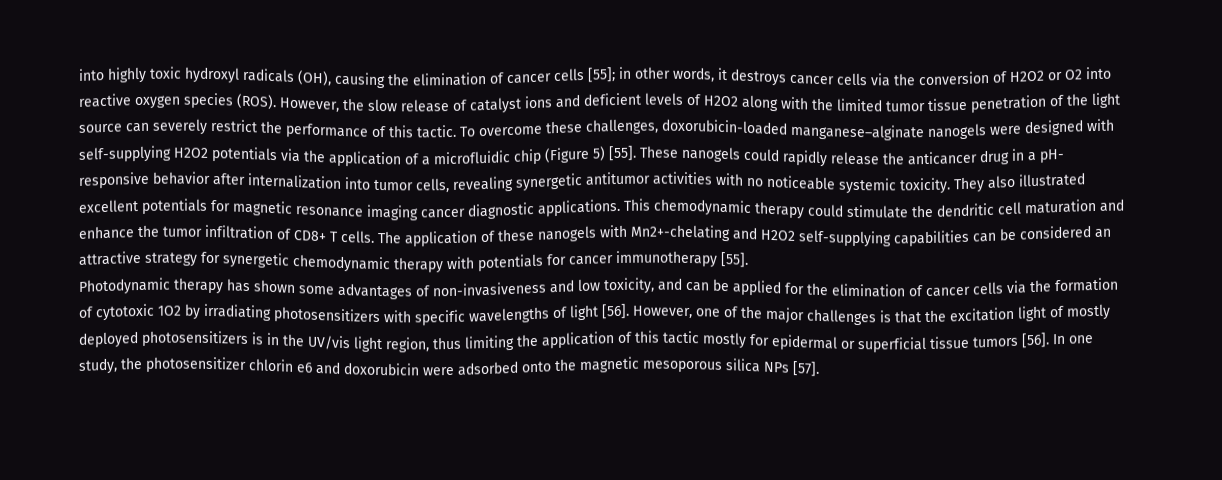into highly toxic hydroxyl radicals (OH), causing the elimination of cancer cells [55]; in other words, it destroys cancer cells via the conversion of H2O2 or O2 into reactive oxygen species (ROS). However, the slow release of catalyst ions and deficient levels of H2O2 along with the limited tumor tissue penetration of the light source can severely restrict the performance of this tactic. To overcome these challenges, doxorubicin-loaded manganese–alginate nanogels were designed with self-supplying H2O2 potentials via the application of a microfluidic chip (Figure 5) [55]. These nanogels could rapidly release the anticancer drug in a pH-responsive behavior after internalization into tumor cells, revealing synergetic antitumor activities with no noticeable systemic toxicity. They also illustrated excellent potentials for magnetic resonance imaging cancer diagnostic applications. This chemodynamic therapy could stimulate the dendritic cell maturation and enhance the tumor infiltration of CD8+ T cells. The application of these nanogels with Mn2+-chelating and H2O2 self-supplying capabilities can be considered an attractive strategy for synergetic chemodynamic therapy with potentials for cancer immunotherapy [55].
Photodynamic therapy has shown some advantages of non-invasiveness and low toxicity, and can be applied for the elimination of cancer cells via the formation of cytotoxic 1O2 by irradiating photosensitizers with specific wavelengths of light [56]. However, one of the major challenges is that the excitation light of mostly deployed photosensitizers is in the UV/vis light region, thus limiting the application of this tactic mostly for epidermal or superficial tissue tumors [56]. In one study, the photosensitizer chlorin e6 and doxorubicin were adsorbed onto the magnetic mesoporous silica NPs [57].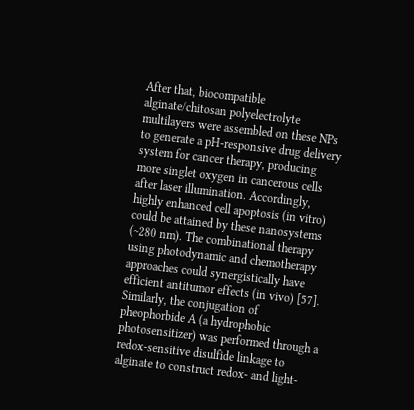After that, biocompatible alginate/chitosan polyelectrolyte multilayers were assembled on these NPs to generate a pH-responsive drug delivery system for cancer therapy, producing more singlet oxygen in cancerous cells after laser illumination. Accordingly, highly enhanced cell apoptosis (in vitro) could be attained by these nanosystems (~280 nm). The combinational therapy using photodynamic and chemotherapy approaches could synergistically have efficient antitumor effects (in vivo) [57]. Similarly, the conjugation of pheophorbide A (a hydrophobic photosensitizer) was performed through a redox-sensitive disulfide linkage to alginate to construct redox- and light-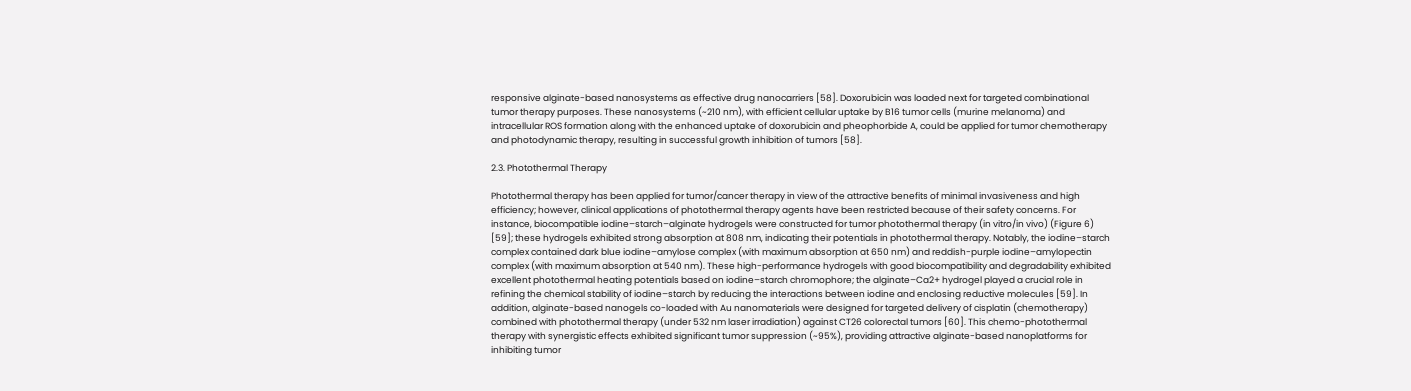responsive alginate-based nanosystems as effective drug nanocarriers [58]. Doxorubicin was loaded next for targeted combinational tumor therapy purposes. These nanosystems (~210 nm), with efficient cellular uptake by B16 tumor cells (murine melanoma) and intracellular ROS formation along with the enhanced uptake of doxorubicin and pheophorbide A, could be applied for tumor chemotherapy and photodynamic therapy, resulting in successful growth inhibition of tumors [58].

2.3. Photothermal Therapy

Photothermal therapy has been applied for tumor/cancer therapy in view of the attractive benefits of minimal invasiveness and high efficiency; however, clinical applications of photothermal therapy agents have been restricted because of their safety concerns. For instance, biocompatible iodine–starch–alginate hydrogels were constructed for tumor photothermal therapy (in vitro/in vivo) (Figure 6) [59]; these hydrogels exhibited strong absorption at 808 nm, indicating their potentials in photothermal therapy. Notably, the iodine–starch complex contained dark blue iodine–amylose complex (with maximum absorption at 650 nm) and reddish-purple iodine–amylopectin complex (with maximum absorption at 540 nm). These high-performance hydrogels with good biocompatibility and degradability exhibited excellent photothermal heating potentials based on iodine–starch chromophore; the alginate–Ca2+ hydrogel played a crucial role in refining the chemical stability of iodine–starch by reducing the interactions between iodine and enclosing reductive molecules [59]. In addition, alginate-based nanogels co-loaded with Au nanomaterials were designed for targeted delivery of cisplatin (chemotherapy) combined with photothermal therapy (under 532 nm laser irradiation) against CT26 colorectal tumors [60]. This chemo-photothermal therapy with synergistic effects exhibited significant tumor suppression (~95%), providing attractive alginate-based nanoplatforms for inhibiting tumor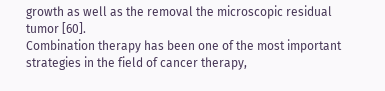growth as well as the removal the microscopic residual tumor [60].
Combination therapy has been one of the most important strategies in the field of cancer therapy,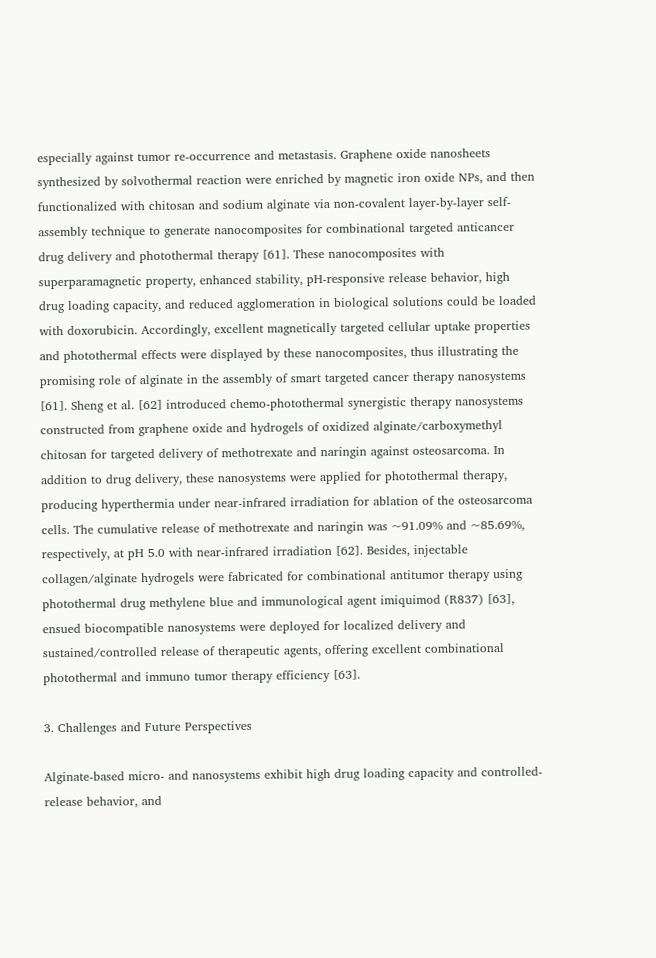especially against tumor re-occurrence and metastasis. Graphene oxide nanosheets synthesized by solvothermal reaction were enriched by magnetic iron oxide NPs, and then functionalized with chitosan and sodium alginate via non-covalent layer-by-layer self-assembly technique to generate nanocomposites for combinational targeted anticancer drug delivery and photothermal therapy [61]. These nanocomposites with superparamagnetic property, enhanced stability, pH-responsive release behavior, high drug loading capacity, and reduced agglomeration in biological solutions could be loaded with doxorubicin. Accordingly, excellent magnetically targeted cellular uptake properties and photothermal effects were displayed by these nanocomposites, thus illustrating the promising role of alginate in the assembly of smart targeted cancer therapy nanosystems [61]. Sheng et al. [62] introduced chemo-photothermal synergistic therapy nanosystems constructed from graphene oxide and hydrogels of oxidized alginate/carboxymethyl chitosan for targeted delivery of methotrexate and naringin against osteosarcoma. In addition to drug delivery, these nanosystems were applied for photothermal therapy, producing hyperthermia under near-infrared irradiation for ablation of the osteosarcoma cells. The cumulative release of methotrexate and naringin was ~91.09% and ~85.69%, respectively, at pH 5.0 with near-infrared irradiation [62]. Besides, injectable collagen/alginate hydrogels were fabricated for combinational antitumor therapy using photothermal drug methylene blue and immunological agent imiquimod (R837) [63], ensued biocompatible nanosystems were deployed for localized delivery and sustained/controlled release of therapeutic agents, offering excellent combinational photothermal and immuno tumor therapy efficiency [63].

3. Challenges and Future Perspectives

Alginate-based micro- and nanosystems exhibit high drug loading capacity and controlled-release behavior, and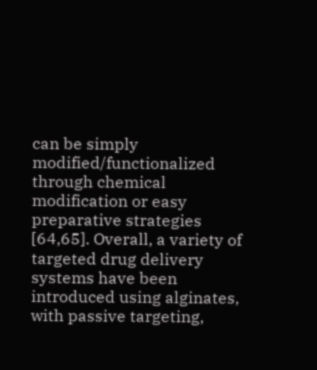can be simply modified/functionalized through chemical modification or easy preparative strategies [64,65]. Overall, a variety of targeted drug delivery systems have been introduced using alginates, with passive targeting,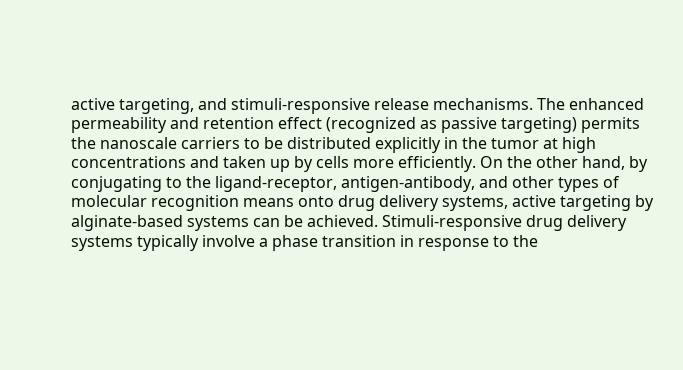active targeting, and stimuli-responsive release mechanisms. The enhanced permeability and retention effect (recognized as passive targeting) permits the nanoscale carriers to be distributed explicitly in the tumor at high concentrations and taken up by cells more efficiently. On the other hand, by conjugating to the ligand-receptor, antigen-antibody, and other types of molecular recognition means onto drug delivery systems, active targeting by alginate-based systems can be achieved. Stimuli-responsive drug delivery systems typically involve a phase transition in response to the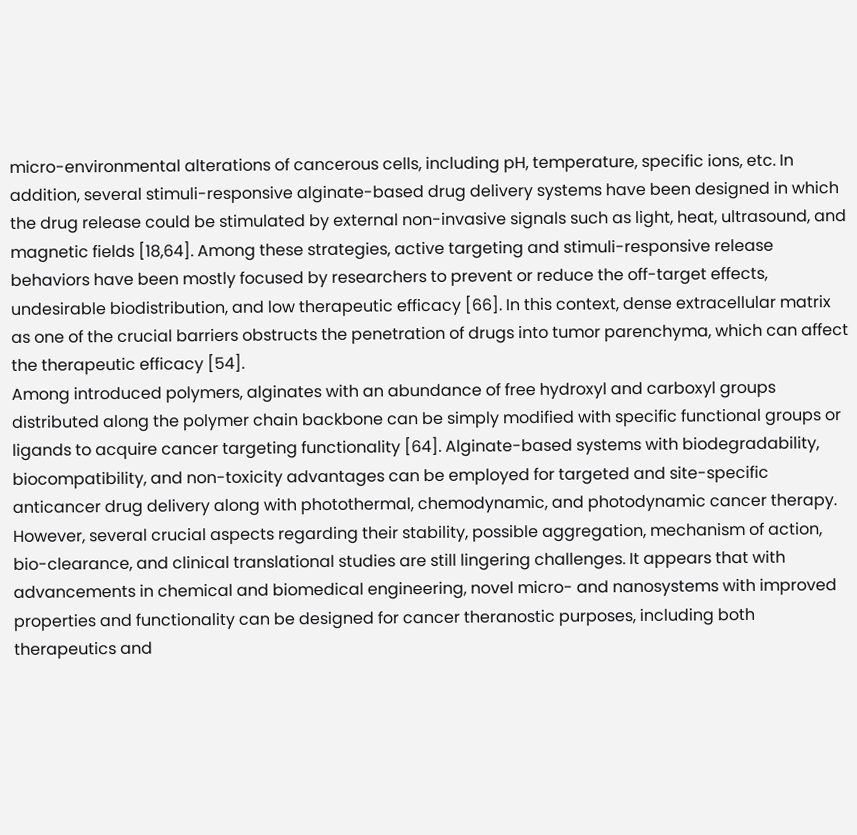micro-environmental alterations of cancerous cells, including pH, temperature, specific ions, etc. In addition, several stimuli-responsive alginate-based drug delivery systems have been designed in which the drug release could be stimulated by external non-invasive signals such as light, heat, ultrasound, and magnetic fields [18,64]. Among these strategies, active targeting and stimuli-responsive release behaviors have been mostly focused by researchers to prevent or reduce the off-target effects, undesirable biodistribution, and low therapeutic efficacy [66]. In this context, dense extracellular matrix as one of the crucial barriers obstructs the penetration of drugs into tumor parenchyma, which can affect the therapeutic efficacy [54].
Among introduced polymers, alginates with an abundance of free hydroxyl and carboxyl groups distributed along the polymer chain backbone can be simply modified with specific functional groups or ligands to acquire cancer targeting functionality [64]. Alginate-based systems with biodegradability, biocompatibility, and non-toxicity advantages can be employed for targeted and site-specific anticancer drug delivery along with photothermal, chemodynamic, and photodynamic cancer therapy. However, several crucial aspects regarding their stability, possible aggregation, mechanism of action, bio-clearance, and clinical translational studies are still lingering challenges. It appears that with advancements in chemical and biomedical engineering, novel micro- and nanosystems with improved properties and functionality can be designed for cancer theranostic purposes, including both therapeutics and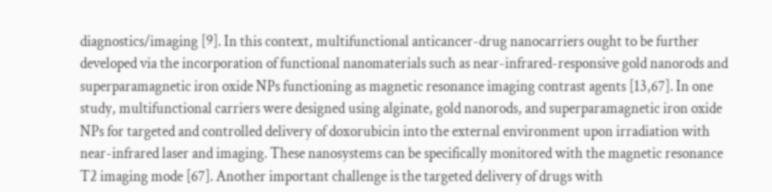diagnostics/imaging [9]. In this context, multifunctional anticancer-drug nanocarriers ought to be further developed via the incorporation of functional nanomaterials such as near-infrared-responsive gold nanorods and superparamagnetic iron oxide NPs functioning as magnetic resonance imaging contrast agents [13,67]. In one study, multifunctional carriers were designed using alginate, gold nanorods, and superparamagnetic iron oxide NPs for targeted and controlled delivery of doxorubicin into the external environment upon irradiation with near-infrared laser and imaging. These nanosystems can be specifically monitored with the magnetic resonance T2 imaging mode [67]. Another important challenge is the targeted delivery of drugs with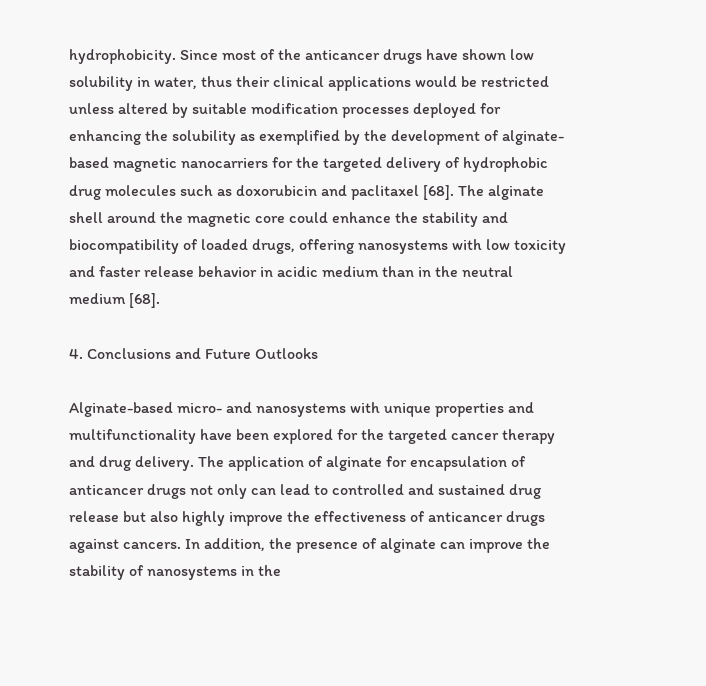hydrophobicity. Since most of the anticancer drugs have shown low solubility in water, thus their clinical applications would be restricted unless altered by suitable modification processes deployed for enhancing the solubility as exemplified by the development of alginate-based magnetic nanocarriers for the targeted delivery of hydrophobic drug molecules such as doxorubicin and paclitaxel [68]. The alginate shell around the magnetic core could enhance the stability and biocompatibility of loaded drugs, offering nanosystems with low toxicity and faster release behavior in acidic medium than in the neutral medium [68].

4. Conclusions and Future Outlooks

Alginate-based micro- and nanosystems with unique properties and multifunctionality have been explored for the targeted cancer therapy and drug delivery. The application of alginate for encapsulation of anticancer drugs not only can lead to controlled and sustained drug release but also highly improve the effectiveness of anticancer drugs against cancers. In addition, the presence of alginate can improve the stability of nanosystems in the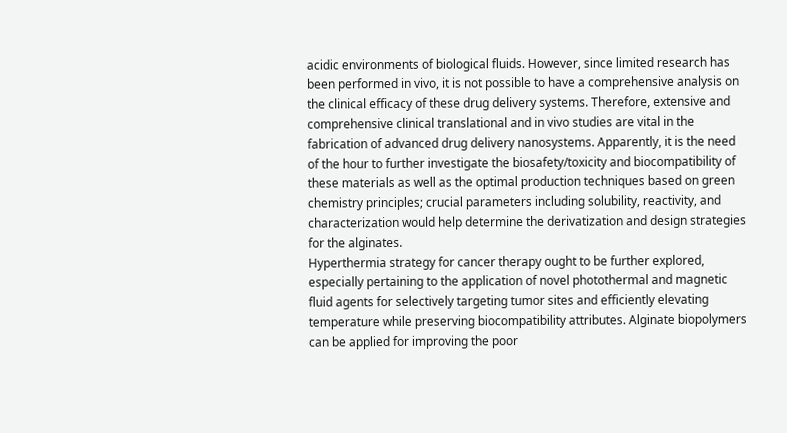acidic environments of biological fluids. However, since limited research has been performed in vivo, it is not possible to have a comprehensive analysis on the clinical efficacy of these drug delivery systems. Therefore, extensive and comprehensive clinical translational and in vivo studies are vital in the fabrication of advanced drug delivery nanosystems. Apparently, it is the need of the hour to further investigate the biosafety/toxicity and biocompatibility of these materials as well as the optimal production techniques based on green chemistry principles; crucial parameters including solubility, reactivity, and characterization would help determine the derivatization and design strategies for the alginates.
Hyperthermia strategy for cancer therapy ought to be further explored, especially pertaining to the application of novel photothermal and magnetic fluid agents for selectively targeting tumor sites and efficiently elevating temperature while preserving biocompatibility attributes. Alginate biopolymers can be applied for improving the poor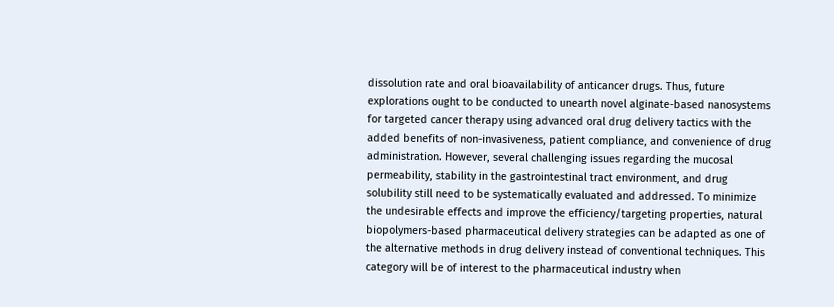dissolution rate and oral bioavailability of anticancer drugs. Thus, future explorations ought to be conducted to unearth novel alginate-based nanosystems for targeted cancer therapy using advanced oral drug delivery tactics with the added benefits of non-invasiveness, patient compliance, and convenience of drug administration. However, several challenging issues regarding the mucosal permeability, stability in the gastrointestinal tract environment, and drug solubility still need to be systematically evaluated and addressed. To minimize the undesirable effects and improve the efficiency/targeting properties, natural biopolymers-based pharmaceutical delivery strategies can be adapted as one of the alternative methods in drug delivery instead of conventional techniques. This category will be of interest to the pharmaceutical industry when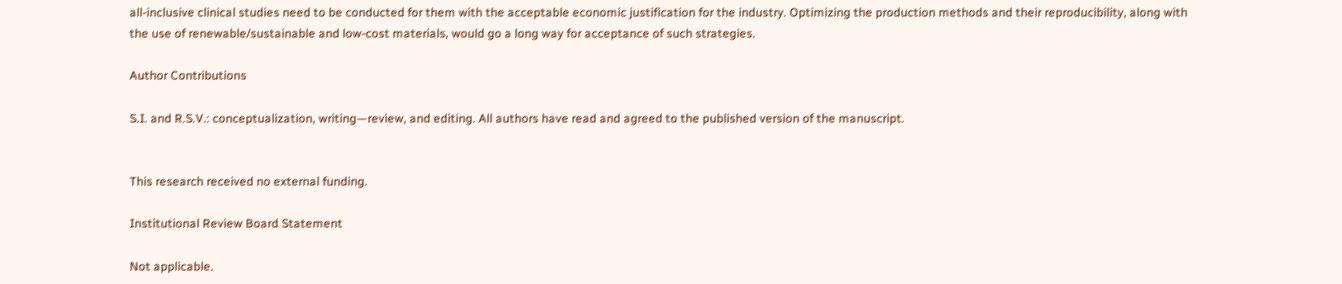all-inclusive clinical studies need to be conducted for them with the acceptable economic justification for the industry. Optimizing the production methods and their reproducibility, along with the use of renewable/sustainable and low-cost materials, would go a long way for acceptance of such strategies.

Author Contributions

S.I. and R.S.V.: conceptualization, writing—review, and editing. All authors have read and agreed to the published version of the manuscript.


This research received no external funding.

Institutional Review Board Statement

Not applicable.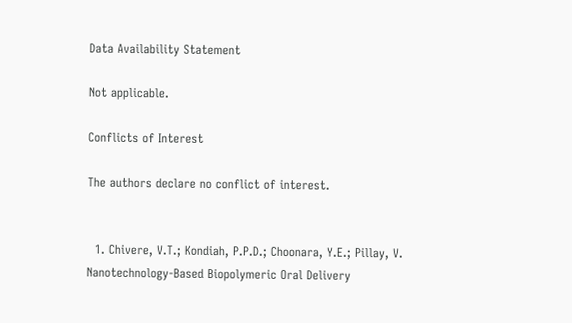Data Availability Statement

Not applicable.

Conflicts of Interest

The authors declare no conflict of interest.


  1. Chivere, V.T.; Kondiah, P.P.D.; Choonara, Y.E.; Pillay, V. Nanotechnology-Based Biopolymeric Oral Delivery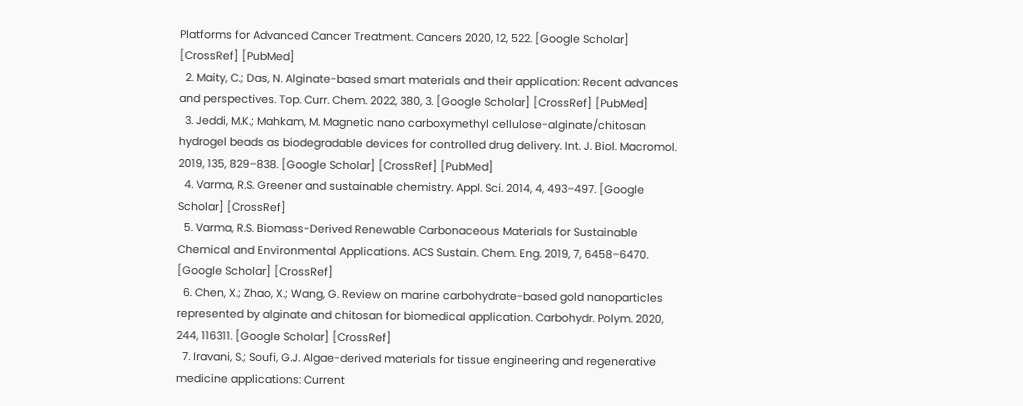Platforms for Advanced Cancer Treatment. Cancers 2020, 12, 522. [Google Scholar] [CrossRef] [PubMed]
  2. Maity, C.; Das, N. Alginate-based smart materials and their application: Recent advances and perspectives. Top. Curr. Chem. 2022, 380, 3. [Google Scholar] [CrossRef] [PubMed]
  3. Jeddi, M.K.; Mahkam, M. Magnetic nano carboxymethyl cellulose-alginate/chitosan hydrogel beads as biodegradable devices for controlled drug delivery. Int. J. Biol. Macromol. 2019, 135, 829–838. [Google Scholar] [CrossRef] [PubMed]
  4. Varma, R.S. Greener and sustainable chemistry. Appl. Sci. 2014, 4, 493–497. [Google Scholar] [CrossRef]
  5. Varma, R.S. Biomass-Derived Renewable Carbonaceous Materials for Sustainable Chemical and Environmental Applications. ACS Sustain. Chem. Eng. 2019, 7, 6458–6470. [Google Scholar] [CrossRef]
  6. Chen, X.; Zhao, X.; Wang, G. Review on marine carbohydrate-based gold nanoparticles represented by alginate and chitosan for biomedical application. Carbohydr. Polym. 2020, 244, 116311. [Google Scholar] [CrossRef]
  7. Iravani, S.; Soufi, G.J. Algae-derived materials for tissue engineering and regenerative medicine applications: Current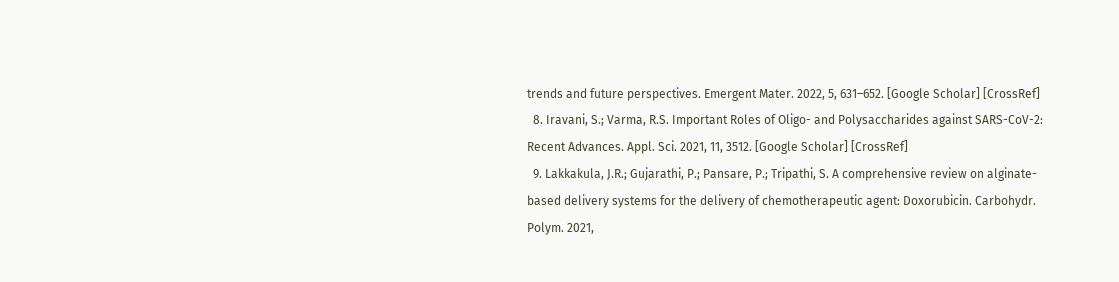trends and future perspectives. Emergent Mater. 2022, 5, 631–652. [Google Scholar] [CrossRef]
  8. Iravani, S.; Varma, R.S. Important Roles of Oligo- and Polysaccharides against SARS-CoV-2: Recent Advances. Appl. Sci. 2021, 11, 3512. [Google Scholar] [CrossRef]
  9. Lakkakula, J.R.; Gujarathi, P.; Pansare, P.; Tripathi, S. A comprehensive review on alginate-based delivery systems for the delivery of chemotherapeutic agent: Doxorubicin. Carbohydr. Polym. 2021,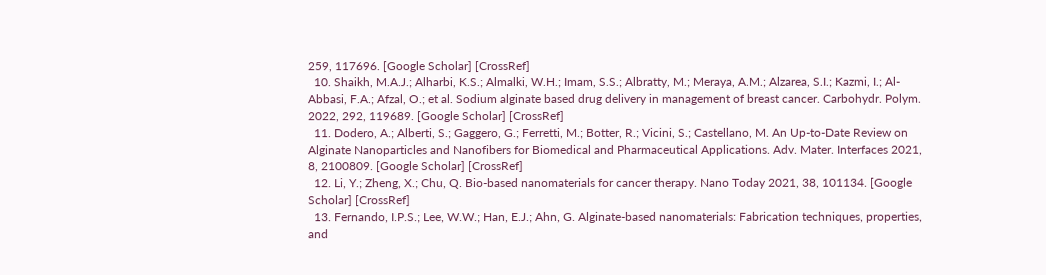259, 117696. [Google Scholar] [CrossRef]
  10. Shaikh, M.A.J.; Alharbi, K.S.; Almalki, W.H.; Imam, S.S.; Albratty, M.; Meraya, A.M.; Alzarea, S.I.; Kazmi, I.; Al-Abbasi, F.A.; Afzal, O.; et al. Sodium alginate based drug delivery in management of breast cancer. Carbohydr. Polym. 2022, 292, 119689. [Google Scholar] [CrossRef]
  11. Dodero, A.; Alberti, S.; Gaggero, G.; Ferretti, M.; Botter, R.; Vicini, S.; Castellano, M. An Up-to-Date Review on Alginate Nanoparticles and Nanofibers for Biomedical and Pharmaceutical Applications. Adv. Mater. Interfaces 2021, 8, 2100809. [Google Scholar] [CrossRef]
  12. Li, Y.; Zheng, X.; Chu, Q. Bio-based nanomaterials for cancer therapy. Nano Today 2021, 38, 101134. [Google Scholar] [CrossRef]
  13. Fernando, I.P.S.; Lee, W.W.; Han, E.J.; Ahn, G. Alginate-based nanomaterials: Fabrication techniques, properties, and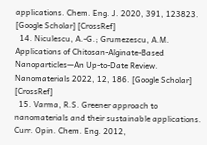applications. Chem. Eng. J. 2020, 391, 123823. [Google Scholar] [CrossRef]
  14. Niculescu, A.-G.; Grumezescu, A.M. Applications of Chitosan-Alginate-Based Nanoparticles—An Up-to-Date Review. Nanomaterials 2022, 12, 186. [Google Scholar] [CrossRef]
  15. Varma, R.S. Greener approach to nanomaterials and their sustainable applications. Curr. Opin. Chem. Eng. 2012,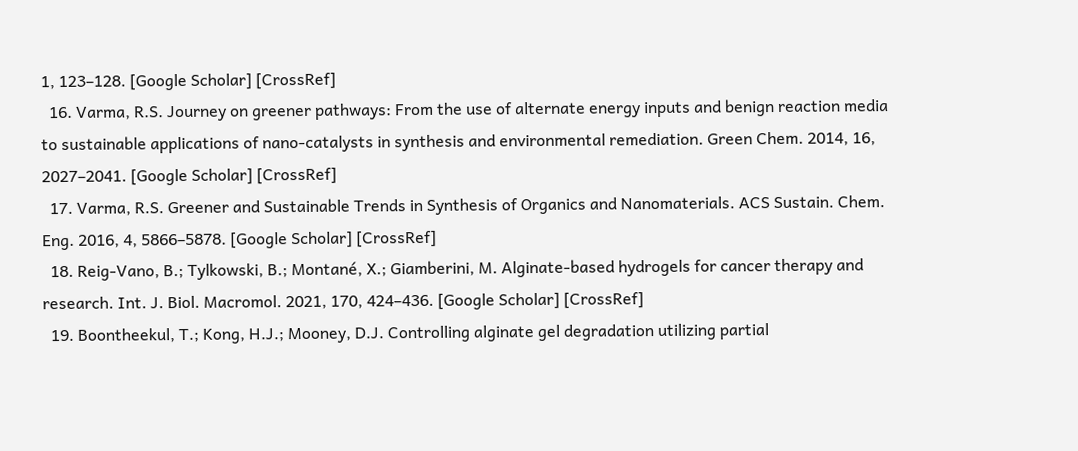1, 123–128. [Google Scholar] [CrossRef]
  16. Varma, R.S. Journey on greener pathways: From the use of alternate energy inputs and benign reaction media to sustainable applications of nano-catalysts in synthesis and environmental remediation. Green Chem. 2014, 16, 2027–2041. [Google Scholar] [CrossRef]
  17. Varma, R.S. Greener and Sustainable Trends in Synthesis of Organics and Nanomaterials. ACS Sustain. Chem. Eng. 2016, 4, 5866–5878. [Google Scholar] [CrossRef]
  18. Reig-Vano, B.; Tylkowski, B.; Montané, X.; Giamberini, M. Alginate-based hydrogels for cancer therapy and research. Int. J. Biol. Macromol. 2021, 170, 424–436. [Google Scholar] [CrossRef]
  19. Boontheekul, T.; Kong, H.J.; Mooney, D.J. Controlling alginate gel degradation utilizing partial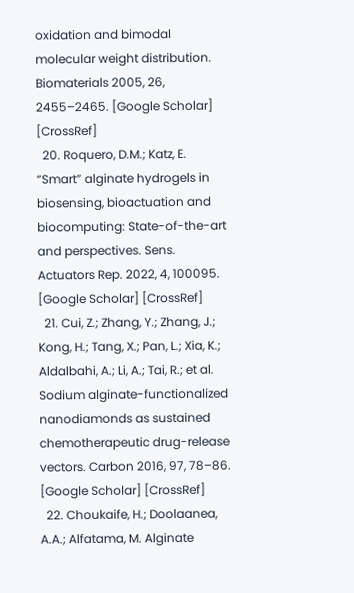oxidation and bimodal molecular weight distribution. Biomaterials 2005, 26, 2455–2465. [Google Scholar] [CrossRef]
  20. Roquero, D.M.; Katz, E. “Smart” alginate hydrogels in biosensing, bioactuation and biocomputing: State-of-the-art and perspectives. Sens. Actuators Rep. 2022, 4, 100095. [Google Scholar] [CrossRef]
  21. Cui, Z.; Zhang, Y.; Zhang, J.; Kong, H.; Tang, X.; Pan, L.; Xia, K.; Aldalbahi, A.; Li, A.; Tai, R.; et al. Sodium alginate-functionalized nanodiamonds as sustained chemotherapeutic drug-release vectors. Carbon 2016, 97, 78–86. [Google Scholar] [CrossRef]
  22. Choukaife, H.; Doolaanea, A.A.; Alfatama, M. Alginate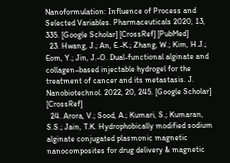Nanoformulation: Influence of Process and Selected Variables. Pharmaceuticals 2020, 13, 335. [Google Scholar] [CrossRef] [PubMed]
  23. Hwang, J.; An, E.-K.; Zhang, W.; Kim, H.J.; Eom, Y.; Jin, J.-O. Dual-functional alginate and collagen–based injectable hydrogel for the treatment of cancer and its metastasis. J. Nanobiotechnol. 2022, 20, 245. [Google Scholar] [CrossRef]
  24. Arora, V.; Sood, A.; Kumari, S.; Kumaran, S.S.; Jain, T.K. Hydrophobically modified sodium alginate conjugated plasmonic magnetic nanocomposites for drug delivery & magnetic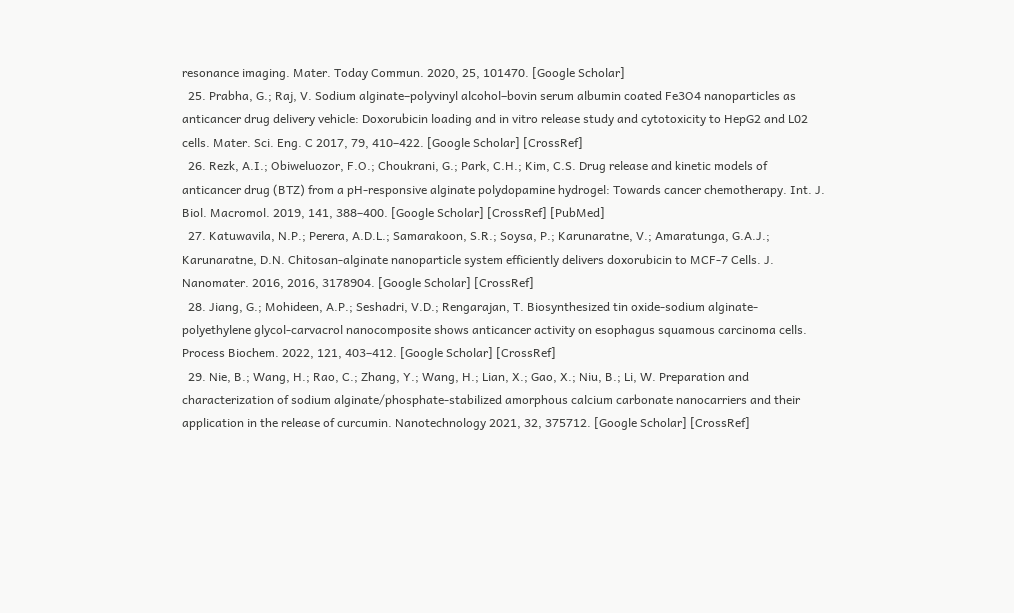resonance imaging. Mater. Today Commun. 2020, 25, 101470. [Google Scholar]
  25. Prabha, G.; Raj, V. Sodium alginate–polyvinyl alcohol–bovin serum albumin coated Fe3O4 nanoparticles as anticancer drug delivery vehicle: Doxorubicin loading and in vitro release study and cytotoxicity to HepG2 and L02 cells. Mater. Sci. Eng. C 2017, 79, 410–422. [Google Scholar] [CrossRef]
  26. Rezk, A.I.; Obiweluozor, F.O.; Choukrani, G.; Park, C.H.; Kim, C.S. Drug release and kinetic models of anticancer drug (BTZ) from a pH-responsive alginate polydopamine hydrogel: Towards cancer chemotherapy. Int. J. Biol. Macromol. 2019, 141, 388–400. [Google Scholar] [CrossRef] [PubMed]
  27. Katuwavila, N.P.; Perera, A.D.L.; Samarakoon, S.R.; Soysa, P.; Karunaratne, V.; Amaratunga, G.A.J.; Karunaratne, D.N. Chitosan-alginate nanoparticle system efficiently delivers doxorubicin to MCF-7 Cells. J. Nanomater. 2016, 2016, 3178904. [Google Scholar] [CrossRef]
  28. Jiang, G.; Mohideen, A.P.; Seshadri, V.D.; Rengarajan, T. Biosynthesized tin oxide-sodium alginate-polyethylene glycol-carvacrol nanocomposite shows anticancer activity on esophagus squamous carcinoma cells. Process Biochem. 2022, 121, 403–412. [Google Scholar] [CrossRef]
  29. Nie, B.; Wang, H.; Rao, C.; Zhang, Y.; Wang, H.; Lian, X.; Gao, X.; Niu, B.; Li, W. Preparation and characterization of sodium alginate/phosphate-stabilized amorphous calcium carbonate nanocarriers and their application in the release of curcumin. Nanotechnology 2021, 32, 375712. [Google Scholar] [CrossRef]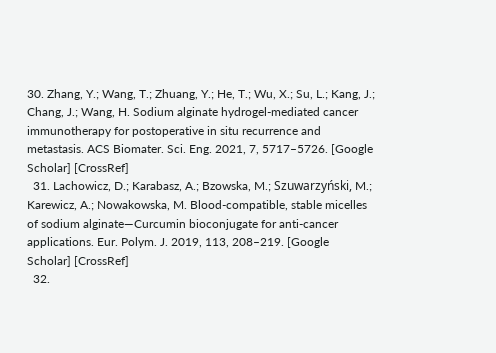30. Zhang, Y.; Wang, T.; Zhuang, Y.; He, T.; Wu, X.; Su, L.; Kang, J.; Chang, J.; Wang, H. Sodium alginate hydrogel-mediated cancer immunotherapy for postoperative in situ recurrence and metastasis. ACS Biomater. Sci. Eng. 2021, 7, 5717–5726. [Google Scholar] [CrossRef]
  31. Lachowicz, D.; Karabasz, A.; Bzowska, M.; Szuwarzyński, M.; Karewicz, A.; Nowakowska, M. Blood-compatible, stable micelles of sodium alginate—Curcumin bioconjugate for anti-cancer applications. Eur. Polym. J. 2019, 113, 208–219. [Google Scholar] [CrossRef]
  32.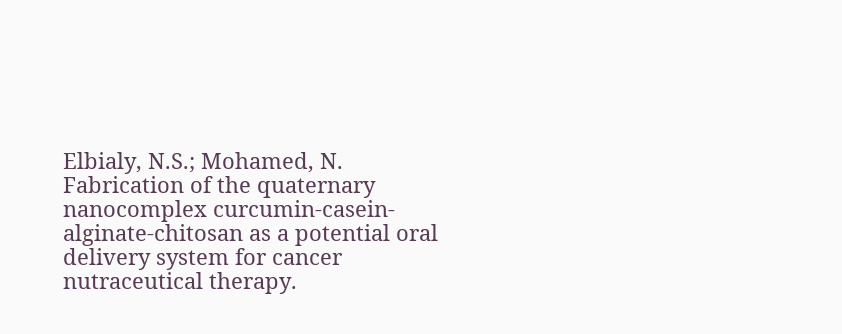Elbialy, N.S.; Mohamed, N. Fabrication of the quaternary nanocomplex curcumin-casein-alginate-chitosan as a potential oral delivery system for cancer nutraceutical therapy.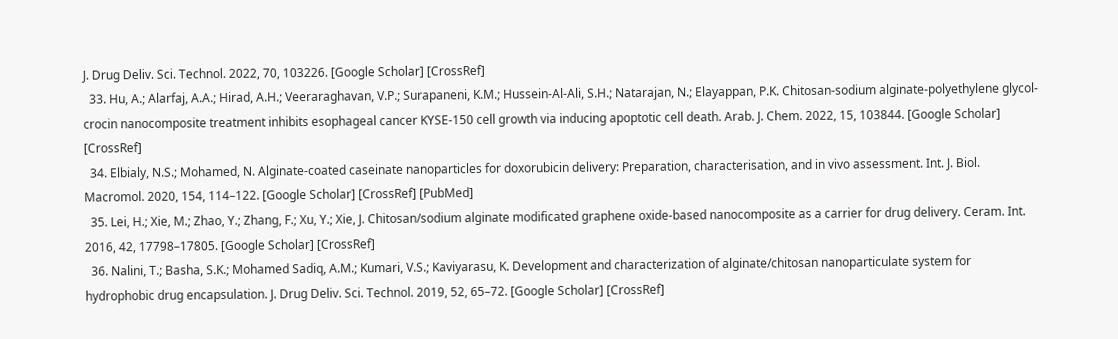J. Drug Deliv. Sci. Technol. 2022, 70, 103226. [Google Scholar] [CrossRef]
  33. Hu, A.; Alarfaj, A.A.; Hirad, A.H.; Veeraraghavan, V.P.; Surapaneni, K.M.; Hussein-Al-Ali, S.H.; Natarajan, N.; Elayappan, P.K. Chitosan-sodium alginate-polyethylene glycol-crocin nanocomposite treatment inhibits esophageal cancer KYSE-150 cell growth via inducing apoptotic cell death. Arab. J. Chem. 2022, 15, 103844. [Google Scholar] [CrossRef]
  34. Elbialy, N.S.; Mohamed, N. Alginate-coated caseinate nanoparticles for doxorubicin delivery: Preparation, characterisation, and in vivo assessment. Int. J. Biol. Macromol. 2020, 154, 114–122. [Google Scholar] [CrossRef] [PubMed]
  35. Lei, H.; Xie, M.; Zhao, Y.; Zhang, F.; Xu, Y.; Xie, J. Chitosan/sodium alginate modificated graphene oxide-based nanocomposite as a carrier for drug delivery. Ceram. Int. 2016, 42, 17798–17805. [Google Scholar] [CrossRef]
  36. Nalini, T.; Basha, S.K.; Mohamed Sadiq, A.M.; Kumari, V.S.; Kaviyarasu, K. Development and characterization of alginate/chitosan nanoparticulate system for hydrophobic drug encapsulation. J. Drug Deliv. Sci. Technol. 2019, 52, 65–72. [Google Scholar] [CrossRef]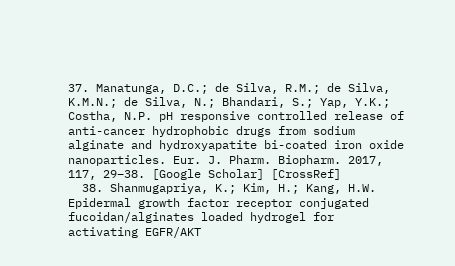37. Manatunga, D.C.; de Silva, R.M.; de Silva, K.M.N.; de Silva, N.; Bhandari, S.; Yap, Y.K.; Costha, N.P. pH responsive controlled release of anti-cancer hydrophobic drugs from sodium alginate and hydroxyapatite bi-coated iron oxide nanoparticles. Eur. J. Pharm. Biopharm. 2017, 117, 29–38. [Google Scholar] [CrossRef]
  38. Shanmugapriya, K.; Kim, H.; Kang, H.W. Epidermal growth factor receptor conjugated fucoidan/alginates loaded hydrogel for activating EGFR/AKT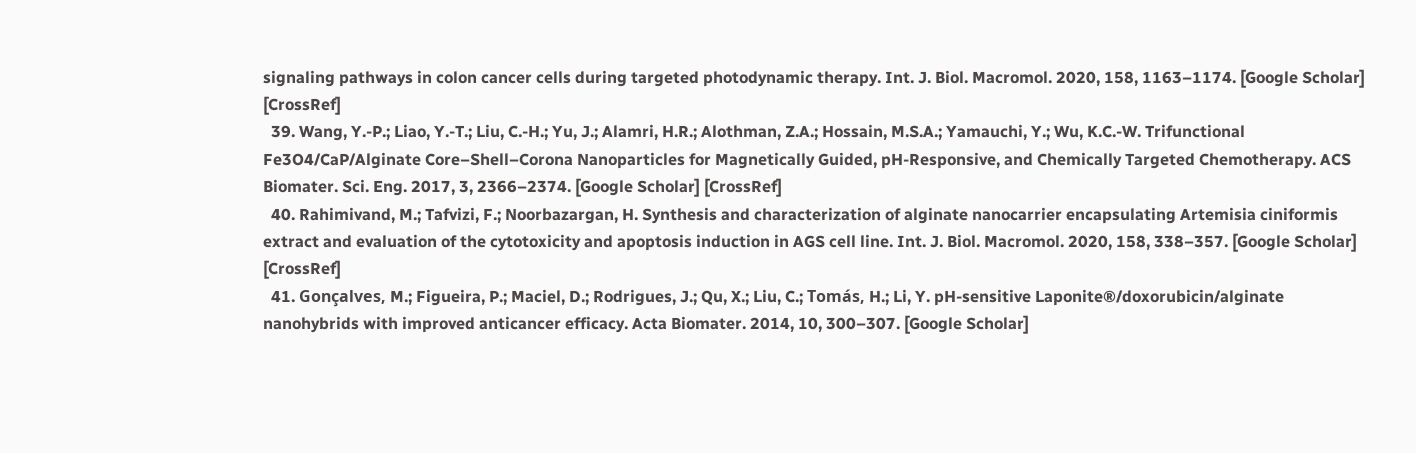signaling pathways in colon cancer cells during targeted photodynamic therapy. Int. J. Biol. Macromol. 2020, 158, 1163–1174. [Google Scholar] [CrossRef]
  39. Wang, Y.-P.; Liao, Y.-T.; Liu, C.-H.; Yu, J.; Alamri, H.R.; Alothman, Z.A.; Hossain, M.S.A.; Yamauchi, Y.; Wu, K.C.-W. Trifunctional Fe3O4/CaP/Alginate Core–Shell–Corona Nanoparticles for Magnetically Guided, pH-Responsive, and Chemically Targeted Chemotherapy. ACS Biomater. Sci. Eng. 2017, 3, 2366–2374. [Google Scholar] [CrossRef]
  40. Rahimivand, M.; Tafvizi, F.; Noorbazargan, H. Synthesis and characterization of alginate nanocarrier encapsulating Artemisia ciniformis extract and evaluation of the cytotoxicity and apoptosis induction in AGS cell line. Int. J. Biol. Macromol. 2020, 158, 338–357. [Google Scholar] [CrossRef]
  41. Gonçalves, M.; Figueira, P.; Maciel, D.; Rodrigues, J.; Qu, X.; Liu, C.; Tomás, H.; Li, Y. pH-sensitive Laponite®/doxorubicin/alginate nanohybrids with improved anticancer efficacy. Acta Biomater. 2014, 10, 300–307. [Google Scholar]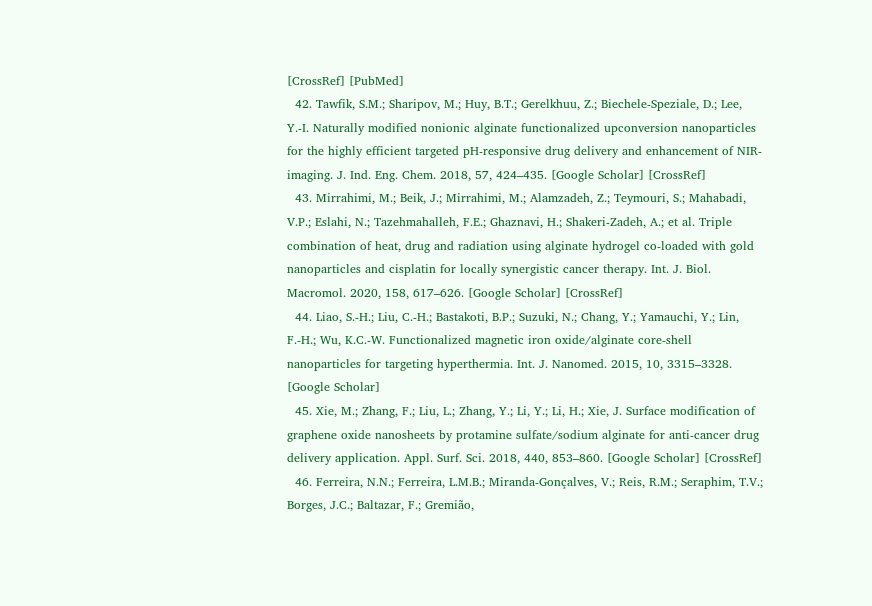[CrossRef] [PubMed]
  42. Tawfik, S.M.; Sharipov, M.; Huy, B.T.; Gerelkhuu, Z.; Biechele-Speziale, D.; Lee, Y.-I. Naturally modified nonionic alginate functionalized upconversion nanoparticles for the highly efficient targeted pH-responsive drug delivery and enhancement of NIR-imaging. J. Ind. Eng. Chem. 2018, 57, 424–435. [Google Scholar] [CrossRef]
  43. Mirrahimi, M.; Beik, J.; Mirrahimi, M.; Alamzadeh, Z.; Teymouri, S.; Mahabadi, V.P.; Eslahi, N.; Tazehmahalleh, F.E.; Ghaznavi, H.; Shakeri-Zadeh, A.; et al. Triple combination of heat, drug and radiation using alginate hydrogel co-loaded with gold nanoparticles and cisplatin for locally synergistic cancer therapy. Int. J. Biol. Macromol. 2020, 158, 617–626. [Google Scholar] [CrossRef]
  44. Liao, S.-H.; Liu, C.-H.; Bastakoti, B.P.; Suzuki, N.; Chang, Y.; Yamauchi, Y.; Lin, F.-H.; Wu, K.C.-W. Functionalized magnetic iron oxide/alginate core-shell nanoparticles for targeting hyperthermia. Int. J. Nanomed. 2015, 10, 3315–3328. [Google Scholar]
  45. Xie, M.; Zhang, F.; Liu, L.; Zhang, Y.; Li, Y.; Li, H.; Xie, J. Surface modification of graphene oxide nanosheets by protamine sulfate/sodium alginate for anti-cancer drug delivery application. Appl. Surf. Sci. 2018, 440, 853–860. [Google Scholar] [CrossRef]
  46. Ferreira, N.N.; Ferreira, L.M.B.; Miranda-Gonçalves, V.; Reis, R.M.; Seraphim, T.V.; Borges, J.C.; Baltazar, F.; Gremião,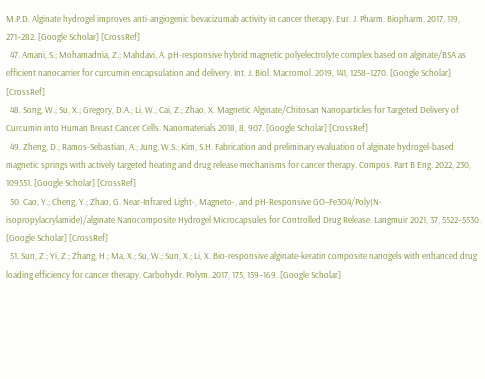M.P.D. Alginate hydrogel improves anti-angiogenic bevacizumab activity in cancer therapy. Eur. J. Pharm. Biopharm. 2017, 119, 271–282. [Google Scholar] [CrossRef]
  47. Amani, S.; Mohamadnia, Z.; Mahdavi, A. pH-responsive hybrid magnetic polyelectrolyte complex based on alginate/BSA as efficient nanocarrier for curcumin encapsulation and delivery. Int. J. Biol. Macromol. 2019, 141, 1258–1270. [Google Scholar] [CrossRef]
  48. Song, W.; Su, X.; Gregory, D.A.; Li, W.; Cai, Z.; Zhao, X. Magnetic Alginate/Chitosan Nanoparticles for Targeted Delivery of Curcumin into Human Breast Cancer Cells. Nanomaterials 2018, 8, 907. [Google Scholar] [CrossRef]
  49. Zheng, D.; Ramos-Sebastian, A.; Jung, W.S.; Kim, S.H. Fabrication and preliminary evaluation of alginate hydrogel-based magnetic springs with actively targeted heating and drug release mechanisms for cancer therapy. Compos. Part B Eng. 2022, 230, 109551. [Google Scholar] [CrossRef]
  50. Cao, Y.; Cheng, Y.; Zhao, G. Near-Infrared Light-, Magneto-, and pH-Responsive GO–Fe3O4/Poly(N-isopropylacrylamide)/alginate Nanocomposite Hydrogel Microcapsules for Controlled Drug Release. Langmuir 2021, 37, 5522–5530. [Google Scholar] [CrossRef]
  51. Sun, Z.; Yi, Z.; Zhang, H.; Ma, X.; Su, W.; Sun, X.; Li, X. Bio-responsive alginate-keratin composite nanogels with enhanced drug loading efficiency for cancer therapy. Carbohydr. Polym. 2017, 175, 159–169. [Google Scholar]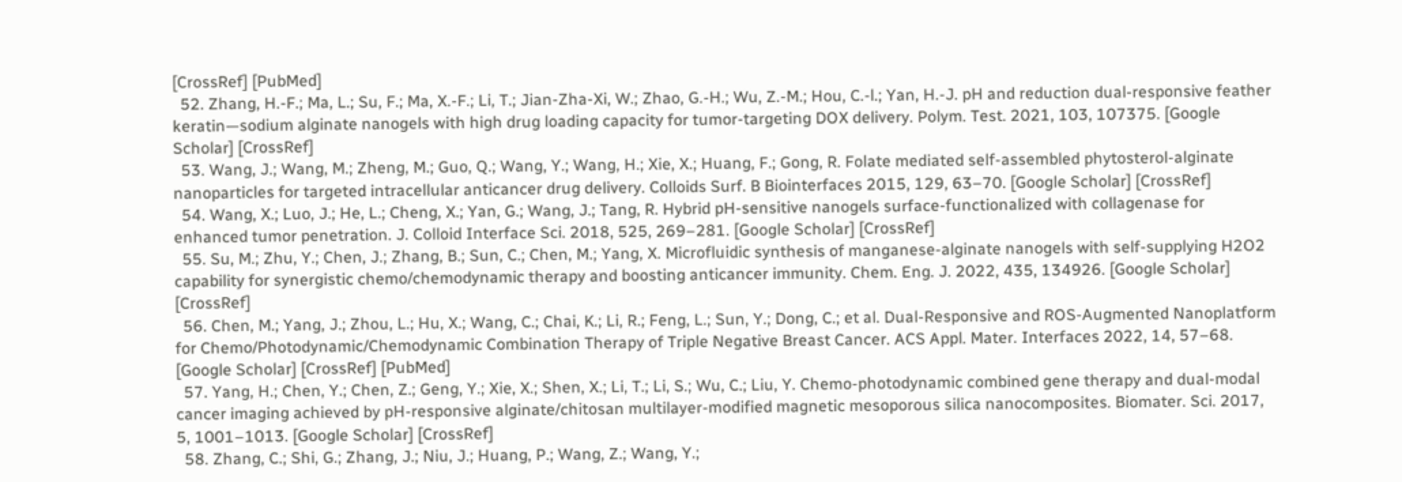[CrossRef] [PubMed]
  52. Zhang, H.-F.; Ma, L.; Su, F.; Ma, X.-F.; Li, T.; Jian-Zha-Xi, W.; Zhao, G.-H.; Wu, Z.-M.; Hou, C.-l.; Yan, H.-J. pH and reduction dual-responsive feather keratin—sodium alginate nanogels with high drug loading capacity for tumor-targeting DOX delivery. Polym. Test. 2021, 103, 107375. [Google Scholar] [CrossRef]
  53. Wang, J.; Wang, M.; Zheng, M.; Guo, Q.; Wang, Y.; Wang, H.; Xie, X.; Huang, F.; Gong, R. Folate mediated self-assembled phytosterol-alginate nanoparticles for targeted intracellular anticancer drug delivery. Colloids Surf. B Biointerfaces 2015, 129, 63–70. [Google Scholar] [CrossRef]
  54. Wang, X.; Luo, J.; He, L.; Cheng, X.; Yan, G.; Wang, J.; Tang, R. Hybrid pH-sensitive nanogels surface-functionalized with collagenase for enhanced tumor penetration. J. Colloid Interface Sci. 2018, 525, 269–281. [Google Scholar] [CrossRef]
  55. Su, M.; Zhu, Y.; Chen, J.; Zhang, B.; Sun, C.; Chen, M.; Yang, X. Microfluidic synthesis of manganese-alginate nanogels with self-supplying H2O2 capability for synergistic chemo/chemodynamic therapy and boosting anticancer immunity. Chem. Eng. J. 2022, 435, 134926. [Google Scholar] [CrossRef]
  56. Chen, M.; Yang, J.; Zhou, L.; Hu, X.; Wang, C.; Chai, K.; Li, R.; Feng, L.; Sun, Y.; Dong, C.; et al. Dual-Responsive and ROS-Augmented Nanoplatform for Chemo/Photodynamic/Chemodynamic Combination Therapy of Triple Negative Breast Cancer. ACS Appl. Mater. Interfaces 2022, 14, 57–68. [Google Scholar] [CrossRef] [PubMed]
  57. Yang, H.; Chen, Y.; Chen, Z.; Geng, Y.; Xie, X.; Shen, X.; Li, T.; Li, S.; Wu, C.; Liu, Y. Chemo-photodynamic combined gene therapy and dual-modal cancer imaging achieved by pH-responsive alginate/chitosan multilayer-modified magnetic mesoporous silica nanocomposites. Biomater. Sci. 2017, 5, 1001–1013. [Google Scholar] [CrossRef]
  58. Zhang, C.; Shi, G.; Zhang, J.; Niu, J.; Huang, P.; Wang, Z.; Wang, Y.;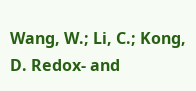Wang, W.; Li, C.; Kong, D. Redox- and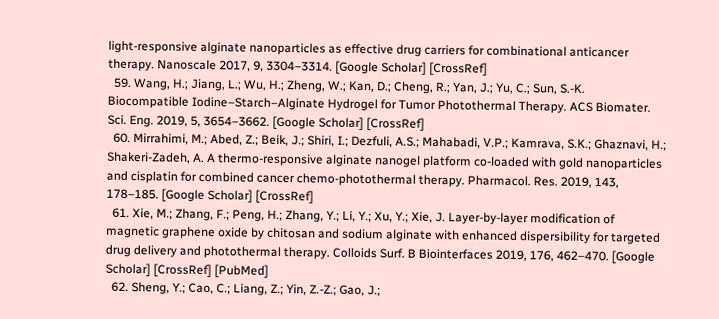light-responsive alginate nanoparticles as effective drug carriers for combinational anticancer therapy. Nanoscale 2017, 9, 3304–3314. [Google Scholar] [CrossRef]
  59. Wang, H.; Jiang, L.; Wu, H.; Zheng, W.; Kan, D.; Cheng, R.; Yan, J.; Yu, C.; Sun, S.-K. Biocompatible Iodine–Starch–Alginate Hydrogel for Tumor Photothermal Therapy. ACS Biomater. Sci. Eng. 2019, 5, 3654–3662. [Google Scholar] [CrossRef]
  60. Mirrahimi, M.; Abed, Z.; Beik, J.; Shiri, I.; Dezfuli, A.S.; Mahabadi, V.P.; Kamrava, S.K.; Ghaznavi, H.; Shakeri-Zadeh, A. A thermo-responsive alginate nanogel platform co-loaded with gold nanoparticles and cisplatin for combined cancer chemo-photothermal therapy. Pharmacol. Res. 2019, 143, 178–185. [Google Scholar] [CrossRef]
  61. Xie, M.; Zhang, F.; Peng, H.; Zhang, Y.; Li, Y.; Xu, Y.; Xie, J. Layer-by-layer modification of magnetic graphene oxide by chitosan and sodium alginate with enhanced dispersibility for targeted drug delivery and photothermal therapy. Colloids Surf. B Biointerfaces 2019, 176, 462–470. [Google Scholar] [CrossRef] [PubMed]
  62. Sheng, Y.; Cao, C.; Liang, Z.; Yin, Z.-Z.; Gao, J.;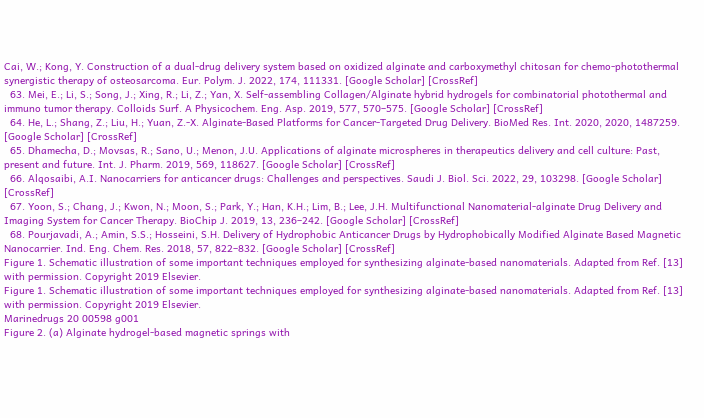Cai, W.; Kong, Y. Construction of a dual-drug delivery system based on oxidized alginate and carboxymethyl chitosan for chemo-photothermal synergistic therapy of osteosarcoma. Eur. Polym. J. 2022, 174, 111331. [Google Scholar] [CrossRef]
  63. Mei, E.; Li, S.; Song, J.; Xing, R.; Li, Z.; Yan, X. Self-assembling Collagen/Alginate hybrid hydrogels for combinatorial photothermal and immuno tumor therapy. Colloids Surf. A Physicochem. Eng. Asp. 2019, 577, 570–575. [Google Scholar] [CrossRef]
  64. He, L.; Shang, Z.; Liu, H.; Yuan, Z.-X. Alginate-Based Platforms for Cancer-Targeted Drug Delivery. BioMed Res. Int. 2020, 2020, 1487259. [Google Scholar] [CrossRef]
  65. Dhamecha, D.; Movsas, R.; Sano, U.; Menon, J.U. Applications of alginate microspheres in therapeutics delivery and cell culture: Past, present and future. Int. J. Pharm. 2019, 569, 118627. [Google Scholar] [CrossRef]
  66. Alqosaibi, A.I. Nanocarriers for anticancer drugs: Challenges and perspectives. Saudi J. Biol. Sci. 2022, 29, 103298. [Google Scholar] [CrossRef]
  67. Yoon, S.; Chang, J.; Kwon, N.; Moon, S.; Park, Y.; Han, K.H.; Lim, B.; Lee, J.H. Multifunctional Nanomaterial-alginate Drug Delivery and Imaging System for Cancer Therapy. BioChip J. 2019, 13, 236–242. [Google Scholar] [CrossRef]
  68. Pourjavadi, A.; Amin, S.S.; Hosseini, S.H. Delivery of Hydrophobic Anticancer Drugs by Hydrophobically Modified Alginate Based Magnetic Nanocarrier. Ind. Eng. Chem. Res. 2018, 57, 822–832. [Google Scholar] [CrossRef]
Figure 1. Schematic illustration of some important techniques employed for synthesizing alginate-based nanomaterials. Adapted from Ref. [13] with permission. Copyright 2019 Elsevier.
Figure 1. Schematic illustration of some important techniques employed for synthesizing alginate-based nanomaterials. Adapted from Ref. [13] with permission. Copyright 2019 Elsevier.
Marinedrugs 20 00598 g001
Figure 2. (a) Alginate hydrogel-based magnetic springs with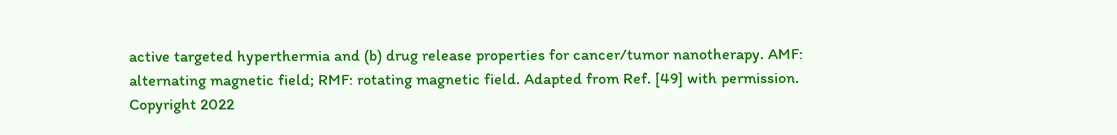active targeted hyperthermia and (b) drug release properties for cancer/tumor nanotherapy. AMF: alternating magnetic field; RMF: rotating magnetic field. Adapted from Ref. [49] with permission. Copyright 2022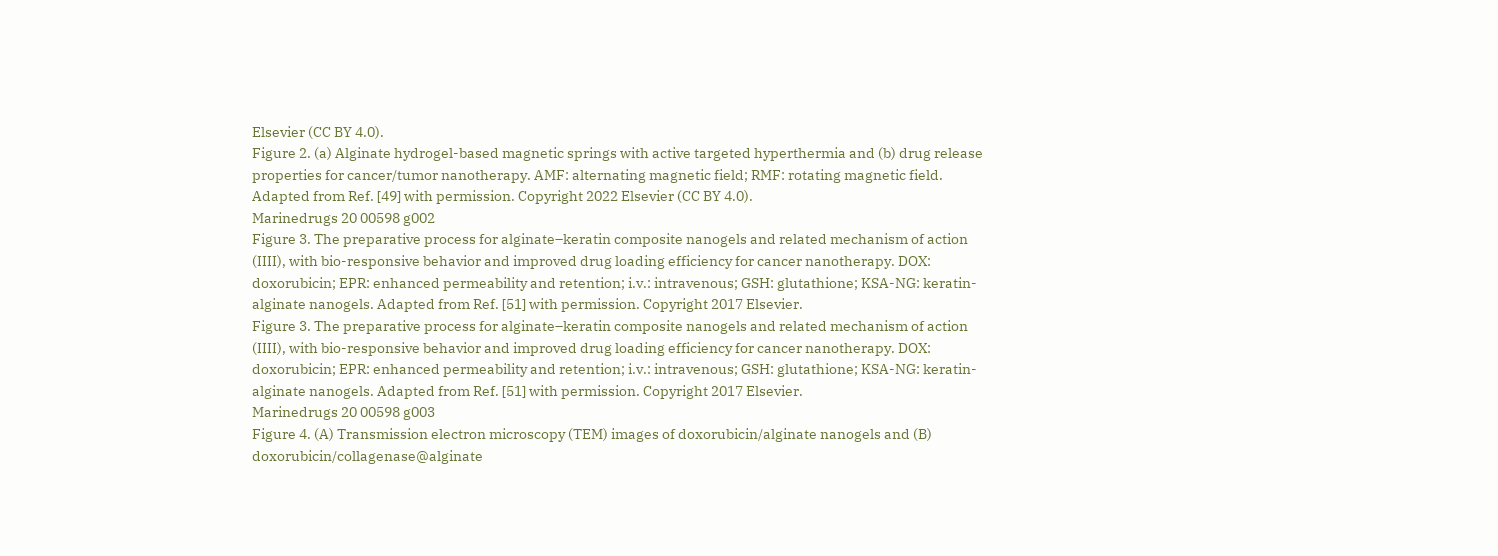Elsevier (CC BY 4.0).
Figure 2. (a) Alginate hydrogel-based magnetic springs with active targeted hyperthermia and (b) drug release properties for cancer/tumor nanotherapy. AMF: alternating magnetic field; RMF: rotating magnetic field. Adapted from Ref. [49] with permission. Copyright 2022 Elsevier (CC BY 4.0).
Marinedrugs 20 00598 g002
Figure 3. The preparative process for alginate–keratin composite nanogels and related mechanism of action (IIII), with bio-responsive behavior and improved drug loading efficiency for cancer nanotherapy. DOX: doxorubicin; EPR: enhanced permeability and retention; i.v.: intravenous; GSH: glutathione; KSA-NG: keratin-alginate nanogels. Adapted from Ref. [51] with permission. Copyright 2017 Elsevier.
Figure 3. The preparative process for alginate–keratin composite nanogels and related mechanism of action (IIII), with bio-responsive behavior and improved drug loading efficiency for cancer nanotherapy. DOX: doxorubicin; EPR: enhanced permeability and retention; i.v.: intravenous; GSH: glutathione; KSA-NG: keratin-alginate nanogels. Adapted from Ref. [51] with permission. Copyright 2017 Elsevier.
Marinedrugs 20 00598 g003
Figure 4. (A) Transmission electron microscopy (TEM) images of doxorubicin/alginate nanogels and (B) doxorubicin/collagenase@alginate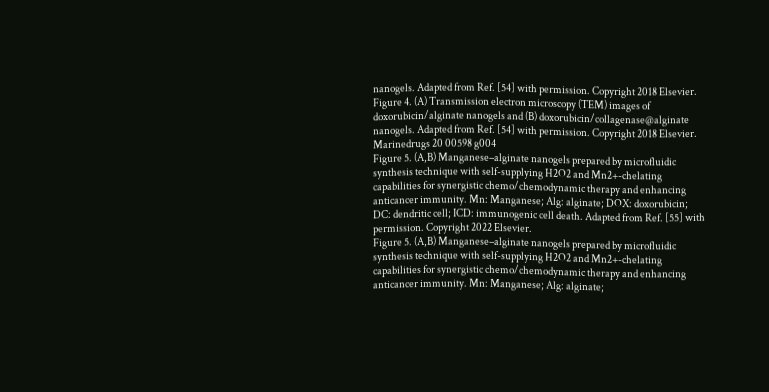nanogels. Adapted from Ref. [54] with permission. Copyright 2018 Elsevier.
Figure 4. (A) Transmission electron microscopy (TEM) images of doxorubicin/alginate nanogels and (B) doxorubicin/collagenase@alginate nanogels. Adapted from Ref. [54] with permission. Copyright 2018 Elsevier.
Marinedrugs 20 00598 g004
Figure 5. (A,B) Manganese–alginate nanogels prepared by microfluidic synthesis technique with self-supplying H2O2 and Mn2+-chelating capabilities for synergistic chemo/chemodynamic therapy and enhancing anticancer immunity. Mn: Manganese; Alg: alginate; DOX: doxorubicin; DC: dendritic cell; ICD: immunogenic cell death. Adapted from Ref. [55] with permission. Copyright 2022 Elsevier.
Figure 5. (A,B) Manganese–alginate nanogels prepared by microfluidic synthesis technique with self-supplying H2O2 and Mn2+-chelating capabilities for synergistic chemo/chemodynamic therapy and enhancing anticancer immunity. Mn: Manganese; Alg: alginate;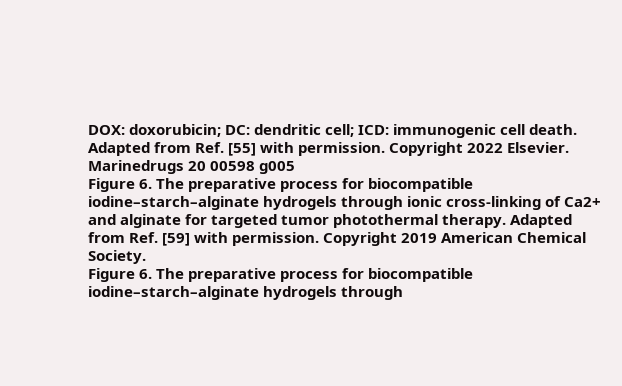DOX: doxorubicin; DC: dendritic cell; ICD: immunogenic cell death. Adapted from Ref. [55] with permission. Copyright 2022 Elsevier.
Marinedrugs 20 00598 g005
Figure 6. The preparative process for biocompatible iodine–starch–alginate hydrogels through ionic cross-linking of Ca2+ and alginate for targeted tumor photothermal therapy. Adapted from Ref. [59] with permission. Copyright 2019 American Chemical Society.
Figure 6. The preparative process for biocompatible iodine–starch–alginate hydrogels through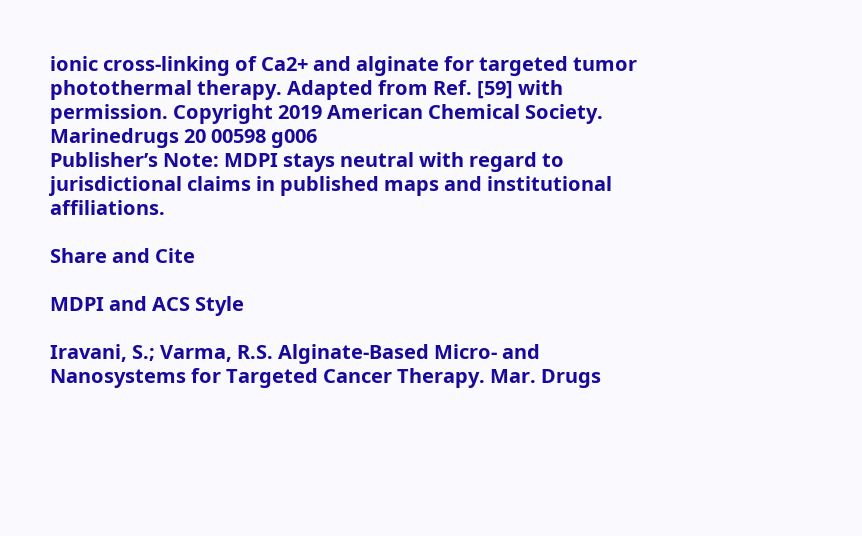ionic cross-linking of Ca2+ and alginate for targeted tumor photothermal therapy. Adapted from Ref. [59] with permission. Copyright 2019 American Chemical Society.
Marinedrugs 20 00598 g006
Publisher’s Note: MDPI stays neutral with regard to jurisdictional claims in published maps and institutional affiliations.

Share and Cite

MDPI and ACS Style

Iravani, S.; Varma, R.S. Alginate-Based Micro- and Nanosystems for Targeted Cancer Therapy. Mar. Drugs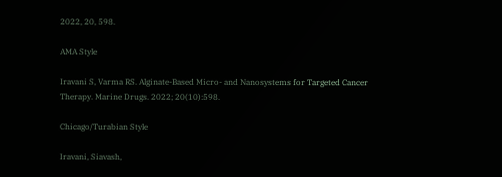2022, 20, 598.

AMA Style

Iravani S, Varma RS. Alginate-Based Micro- and Nanosystems for Targeted Cancer Therapy. Marine Drugs. 2022; 20(10):598.

Chicago/Turabian Style

Iravani, Siavash,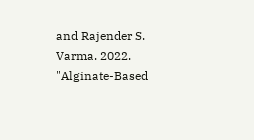and Rajender S. Varma. 2022. "Alginate-Based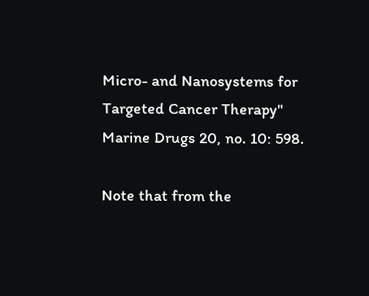Micro- and Nanosystems for Targeted Cancer Therapy" Marine Drugs 20, no. 10: 598.

Note that from the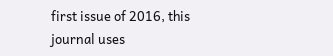first issue of 2016, this journal uses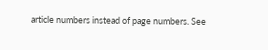article numbers instead of page numbers. See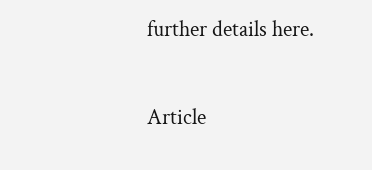further details here.

Article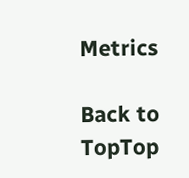Metrics

Back to TopTop